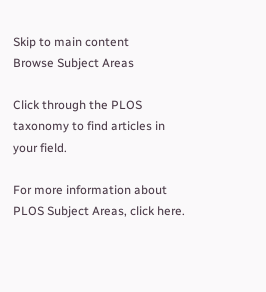Skip to main content
Browse Subject Areas

Click through the PLOS taxonomy to find articles in your field.

For more information about PLOS Subject Areas, click here.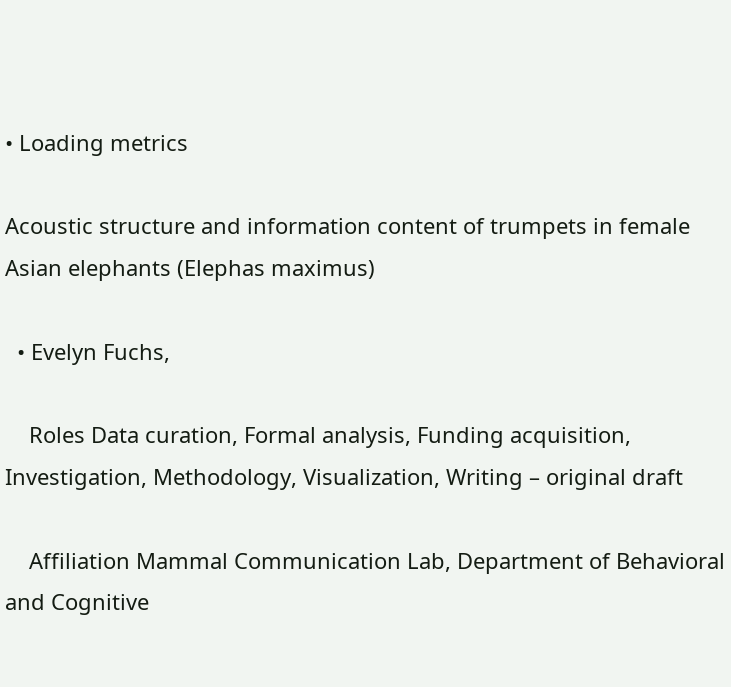• Loading metrics

Acoustic structure and information content of trumpets in female Asian elephants (Elephas maximus)

  • Evelyn Fuchs,

    Roles Data curation, Formal analysis, Funding acquisition, Investigation, Methodology, Visualization, Writing – original draft

    Affiliation Mammal Communication Lab, Department of Behavioral and Cognitive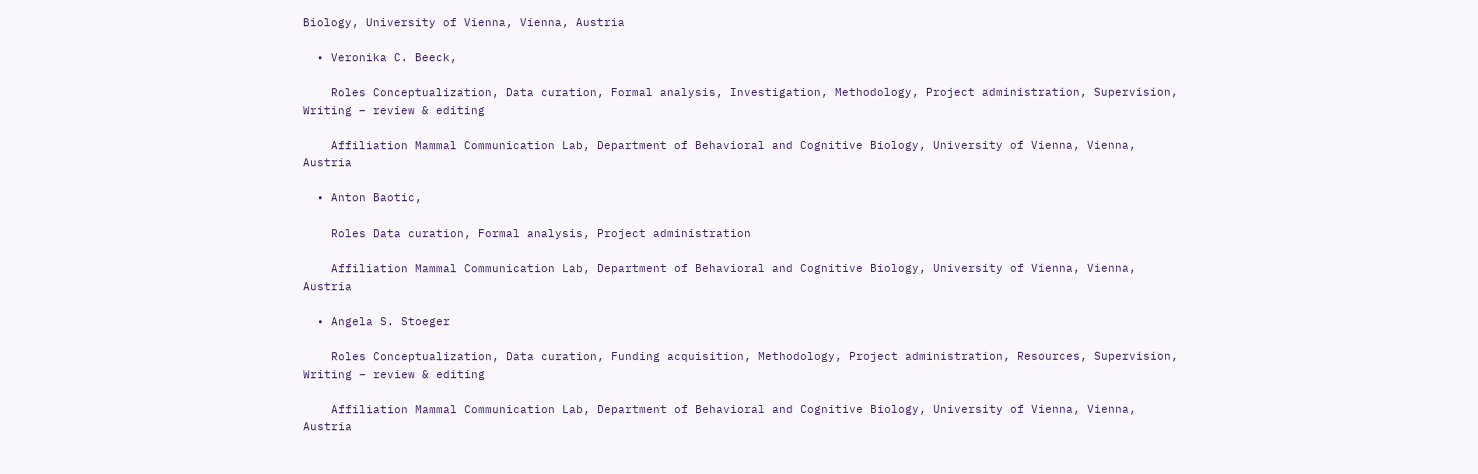Biology, University of Vienna, Vienna, Austria

  • Veronika C. Beeck,

    Roles Conceptualization, Data curation, Formal analysis, Investigation, Methodology, Project administration, Supervision, Writing – review & editing

    Affiliation Mammal Communication Lab, Department of Behavioral and Cognitive Biology, University of Vienna, Vienna, Austria

  • Anton Baotic,

    Roles Data curation, Formal analysis, Project administration

    Affiliation Mammal Communication Lab, Department of Behavioral and Cognitive Biology, University of Vienna, Vienna, Austria

  • Angela S. Stoeger

    Roles Conceptualization, Data curation, Funding acquisition, Methodology, Project administration, Resources, Supervision, Writing – review & editing

    Affiliation Mammal Communication Lab, Department of Behavioral and Cognitive Biology, University of Vienna, Vienna, Austria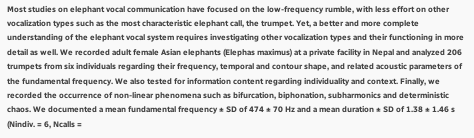Most studies on elephant vocal communication have focused on the low-frequency rumble, with less effort on other vocalization types such as the most characteristic elephant call, the trumpet. Yet, a better and more complete understanding of the elephant vocal system requires investigating other vocalization types and their functioning in more detail as well. We recorded adult female Asian elephants (Elephas maximus) at a private facility in Nepal and analyzed 206 trumpets from six individuals regarding their frequency, temporal and contour shape, and related acoustic parameters of the fundamental frequency. We also tested for information content regarding individuality and context. Finally, we recorded the occurrence of non-linear phenomena such as bifurcation, biphonation, subharmonics and deterministic chaos. We documented a mean fundamental frequency ± SD of 474 ± 70 Hz and a mean duration ± SD of 1.38 ± 1.46 s (Nindiv. = 6, Ncalls =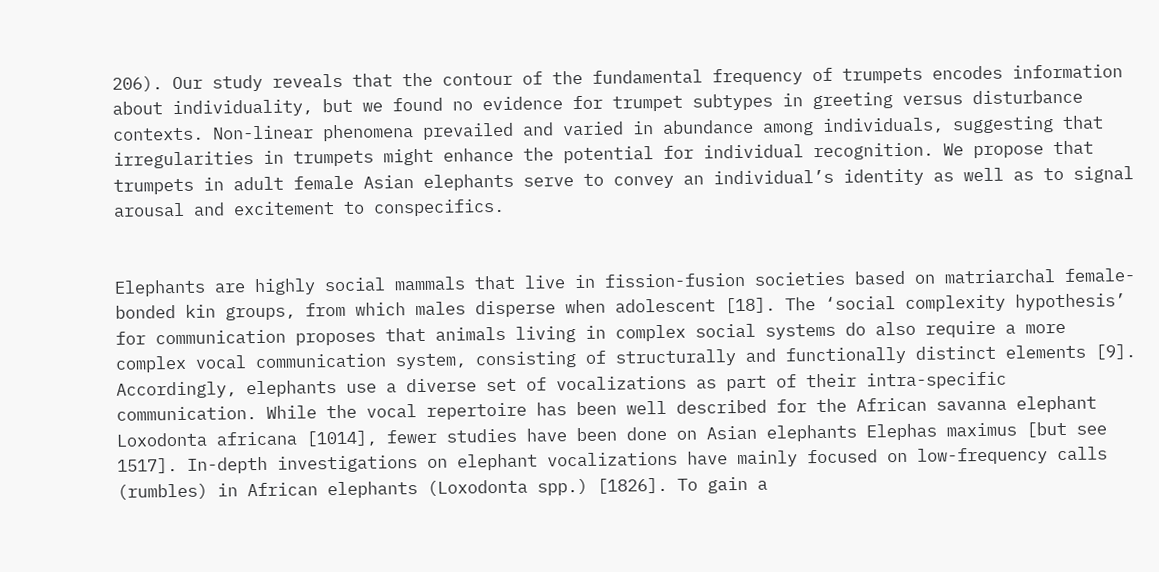206). Our study reveals that the contour of the fundamental frequency of trumpets encodes information about individuality, but we found no evidence for trumpet subtypes in greeting versus disturbance contexts. Non-linear phenomena prevailed and varied in abundance among individuals, suggesting that irregularities in trumpets might enhance the potential for individual recognition. We propose that trumpets in adult female Asian elephants serve to convey an individual’s identity as well as to signal arousal and excitement to conspecifics.


Elephants are highly social mammals that live in fission-fusion societies based on matriarchal female-bonded kin groups, from which males disperse when adolescent [18]. The ‘social complexity hypothesis’ for communication proposes that animals living in complex social systems do also require a more complex vocal communication system, consisting of structurally and functionally distinct elements [9]. Accordingly, elephants use a diverse set of vocalizations as part of their intra-specific communication. While the vocal repertoire has been well described for the African savanna elephant Loxodonta africana [1014], fewer studies have been done on Asian elephants Elephas maximus [but see 1517]. In-depth investigations on elephant vocalizations have mainly focused on low-frequency calls (rumbles) in African elephants (Loxodonta spp.) [1826]. To gain a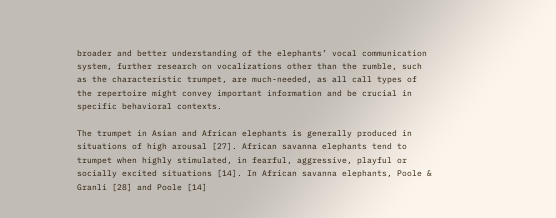broader and better understanding of the elephants’ vocal communication system, further research on vocalizations other than the rumble, such as the characteristic trumpet, are much-needed, as all call types of the repertoire might convey important information and be crucial in specific behavioral contexts.

The trumpet in Asian and African elephants is generally produced in situations of high arousal [27]. African savanna elephants tend to trumpet when highly stimulated, in fearful, aggressive, playful or socially excited situations [14]. In African savanna elephants, Poole & Granli [28] and Poole [14]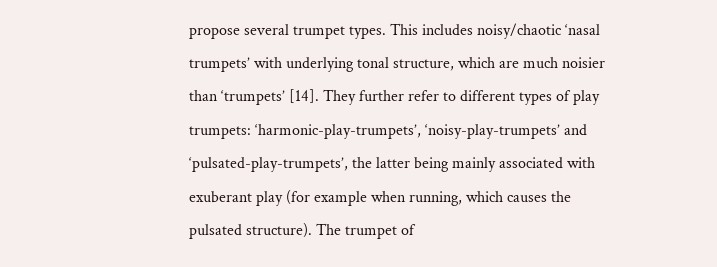propose several trumpet types. This includes noisy/chaotic ‘nasal trumpets’ with underlying tonal structure, which are much noisier than ‘trumpets’ [14]. They further refer to different types of play trumpets: ‘harmonic-play-trumpets’, ‘noisy-play-trumpets’ and ‘pulsated-play-trumpets’, the latter being mainly associated with exuberant play (for example when running, which causes the pulsated structure). The trumpet of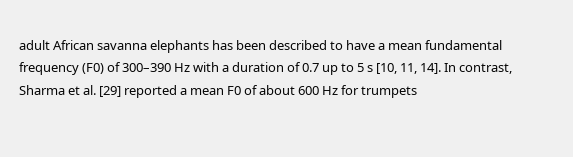adult African savanna elephants has been described to have a mean fundamental frequency (F0) of 300–390 Hz with a duration of 0.7 up to 5 s [10, 11, 14]. In contrast, Sharma et al. [29] reported a mean F0 of about 600 Hz for trumpets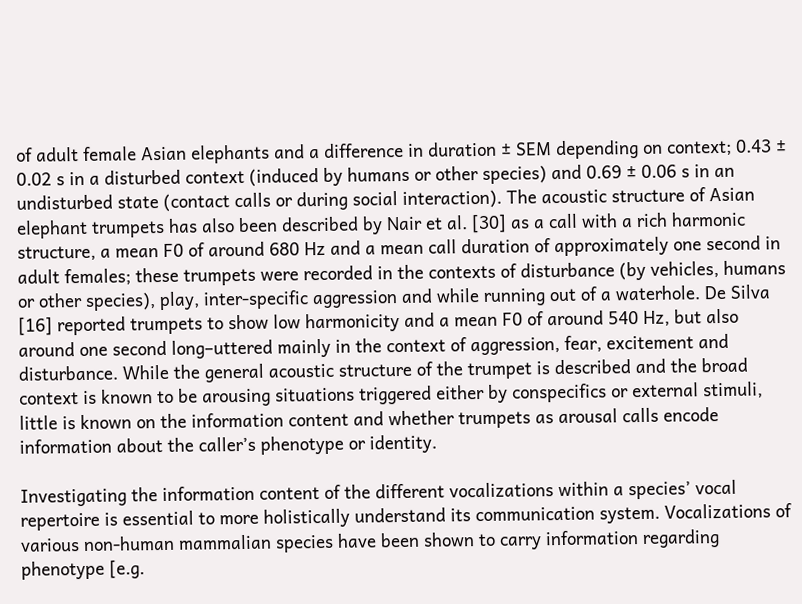of adult female Asian elephants and a difference in duration ± SEM depending on context; 0.43 ± 0.02 s in a disturbed context (induced by humans or other species) and 0.69 ± 0.06 s in an undisturbed state (contact calls or during social interaction). The acoustic structure of Asian elephant trumpets has also been described by Nair et al. [30] as a call with a rich harmonic structure, a mean F0 of around 680 Hz and a mean call duration of approximately one second in adult females; these trumpets were recorded in the contexts of disturbance (by vehicles, humans or other species), play, inter-specific aggression and while running out of a waterhole. De Silva [16] reported trumpets to show low harmonicity and a mean F0 of around 540 Hz, but also around one second long–uttered mainly in the context of aggression, fear, excitement and disturbance. While the general acoustic structure of the trumpet is described and the broad context is known to be arousing situations triggered either by conspecifics or external stimuli, little is known on the information content and whether trumpets as arousal calls encode information about the caller’s phenotype or identity.

Investigating the information content of the different vocalizations within a species’ vocal repertoire is essential to more holistically understand its communication system. Vocalizations of various non-human mammalian species have been shown to carry information regarding phenotype [e.g.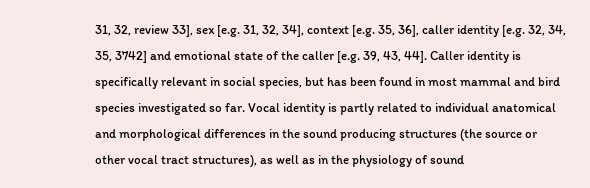31, 32, review 33], sex [e.g. 31, 32, 34], context [e.g. 35, 36], caller identity [e.g. 32, 34, 35, 3742] and emotional state of the caller [e.g. 39, 43, 44]. Caller identity is specifically relevant in social species, but has been found in most mammal and bird species investigated so far. Vocal identity is partly related to individual anatomical and morphological differences in the sound producing structures (the source or other vocal tract structures), as well as in the physiology of sound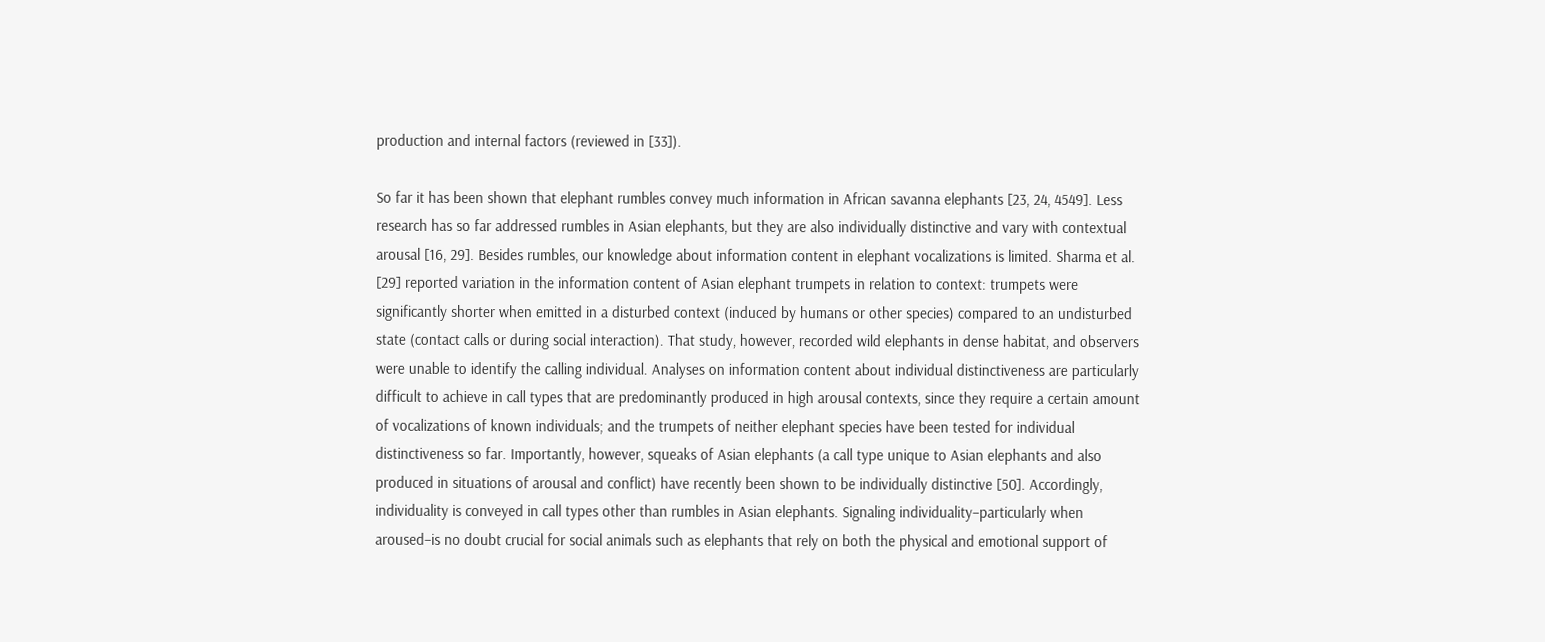production and internal factors (reviewed in [33]).

So far it has been shown that elephant rumbles convey much information in African savanna elephants [23, 24, 4549]. Less research has so far addressed rumbles in Asian elephants, but they are also individually distinctive and vary with contextual arousal [16, 29]. Besides rumbles, our knowledge about information content in elephant vocalizations is limited. Sharma et al. [29] reported variation in the information content of Asian elephant trumpets in relation to context: trumpets were significantly shorter when emitted in a disturbed context (induced by humans or other species) compared to an undisturbed state (contact calls or during social interaction). That study, however, recorded wild elephants in dense habitat, and observers were unable to identify the calling individual. Analyses on information content about individual distinctiveness are particularly difficult to achieve in call types that are predominantly produced in high arousal contexts, since they require a certain amount of vocalizations of known individuals; and the trumpets of neither elephant species have been tested for individual distinctiveness so far. Importantly, however, squeaks of Asian elephants (a call type unique to Asian elephants and also produced in situations of arousal and conflict) have recently been shown to be individually distinctive [50]. Accordingly, individuality is conveyed in call types other than rumbles in Asian elephants. Signaling individuality–particularly when aroused–is no doubt crucial for social animals such as elephants that rely on both the physical and emotional support of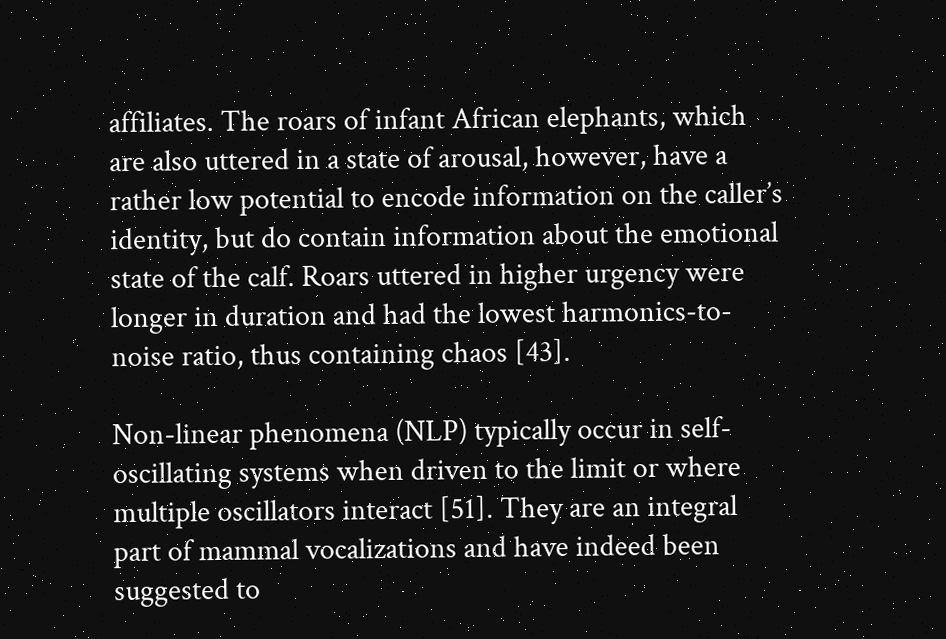affiliates. The roars of infant African elephants, which are also uttered in a state of arousal, however, have a rather low potential to encode information on the caller’s identity, but do contain information about the emotional state of the calf. Roars uttered in higher urgency were longer in duration and had the lowest harmonics-to-noise ratio, thus containing chaos [43].

Non-linear phenomena (NLP) typically occur in self-oscillating systems when driven to the limit or where multiple oscillators interact [51]. They are an integral part of mammal vocalizations and have indeed been suggested to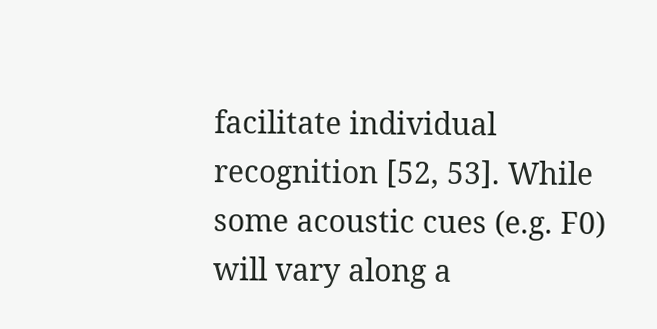facilitate individual recognition [52, 53]. While some acoustic cues (e.g. F0) will vary along a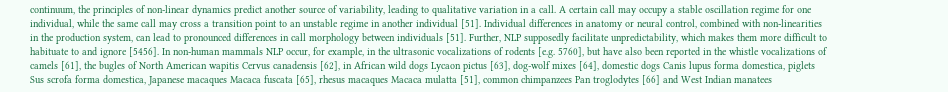continuum, the principles of non-linear dynamics predict another source of variability, leading to qualitative variation in a call. A certain call may occupy a stable oscillation regime for one individual, while the same call may cross a transition point to an unstable regime in another individual [51]. Individual differences in anatomy or neural control, combined with non-linearities in the production system, can lead to pronounced differences in call morphology between individuals [51]. Further, NLP supposedly facilitate unpredictability, which makes them more difficult to habituate to and ignore [5456]. In non-human mammals NLP occur, for example, in the ultrasonic vocalizations of rodents [e.g. 5760], but have also been reported in the whistle vocalizations of camels [61], the bugles of North American wapitis Cervus canadensis [62], in African wild dogs Lycaon pictus [63], dog-wolf mixes [64], domestic dogs Canis lupus forma domestica, piglets Sus scrofa forma domestica, Japanese macaques Macaca fuscata [65], rhesus macaques Macaca mulatta [51], common chimpanzees Pan troglodytes [66] and West Indian manatees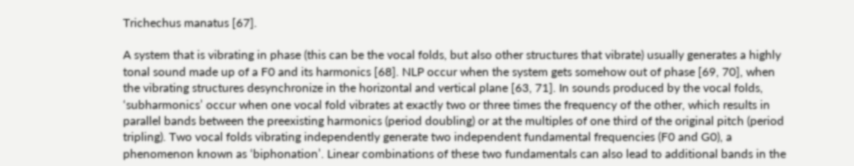Trichechus manatus [67].

A system that is vibrating in phase (this can be the vocal folds, but also other structures that vibrate) usually generates a highly tonal sound made up of a F0 and its harmonics [68]. NLP occur when the system gets somehow out of phase [69, 70], when the vibrating structures desynchronize in the horizontal and vertical plane [63, 71]. In sounds produced by the vocal folds, ‘subharmonics’ occur when one vocal fold vibrates at exactly two or three times the frequency of the other, which results in parallel bands between the preexisting harmonics (period doubling) or at the multiples of one third of the original pitch (period tripling). Two vocal folds vibrating independently generate two independent fundamental frequencies (F0 and G0), a phenomenon known as ‘biphonation’. Linear combinations of these two fundamentals can also lead to additional bands in the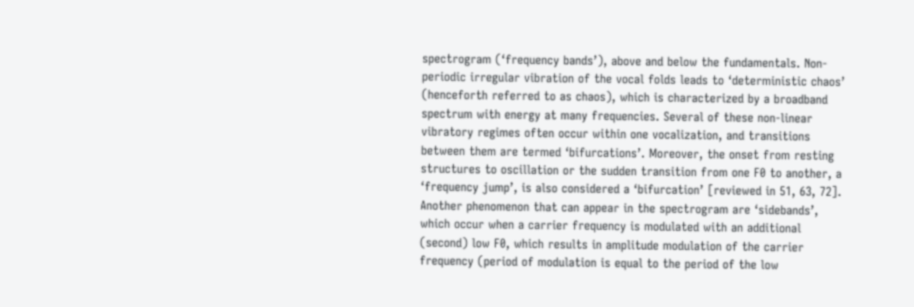spectrogram (‘frequency bands’), above and below the fundamentals. Non-periodic irregular vibration of the vocal folds leads to ‘deterministic chaos’ (henceforth referred to as chaos), which is characterized by a broadband spectrum with energy at many frequencies. Several of these non-linear vibratory regimes often occur within one vocalization, and transitions between them are termed ‘bifurcations’. Moreover, the onset from resting structures to oscillation or the sudden transition from one F0 to another, a ‘frequency jump’, is also considered a ‘bifurcation’ [reviewed in 51, 63, 72]. Another phenomenon that can appear in the spectrogram are ‘sidebands’, which occur when a carrier frequency is modulated with an additional (second) low F0, which results in amplitude modulation of the carrier frequency (period of modulation is equal to the period of the low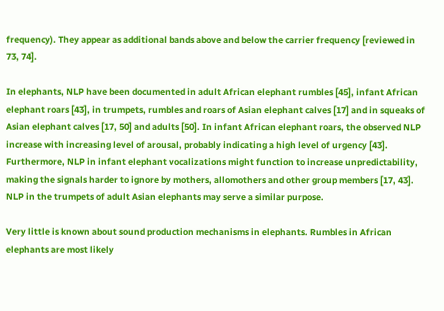frequency). They appear as additional bands above and below the carrier frequency [reviewed in 73, 74].

In elephants, NLP have been documented in adult African elephant rumbles [45], infant African elephant roars [43], in trumpets, rumbles and roars of Asian elephant calves [17] and in squeaks of Asian elephant calves [17, 50] and adults [50]. In infant African elephant roars, the observed NLP increase with increasing level of arousal, probably indicating a high level of urgency [43]. Furthermore, NLP in infant elephant vocalizations might function to increase unpredictability, making the signals harder to ignore by mothers, allomothers and other group members [17, 43]. NLP in the trumpets of adult Asian elephants may serve a similar purpose.

Very little is known about sound production mechanisms in elephants. Rumbles in African elephants are most likely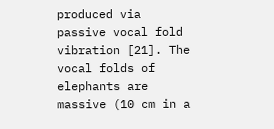produced via passive vocal fold vibration [21]. The vocal folds of elephants are massive (10 cm in a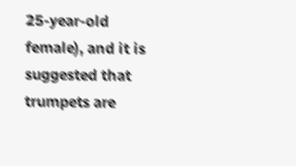25-year-old female), and it is suggested that trumpets are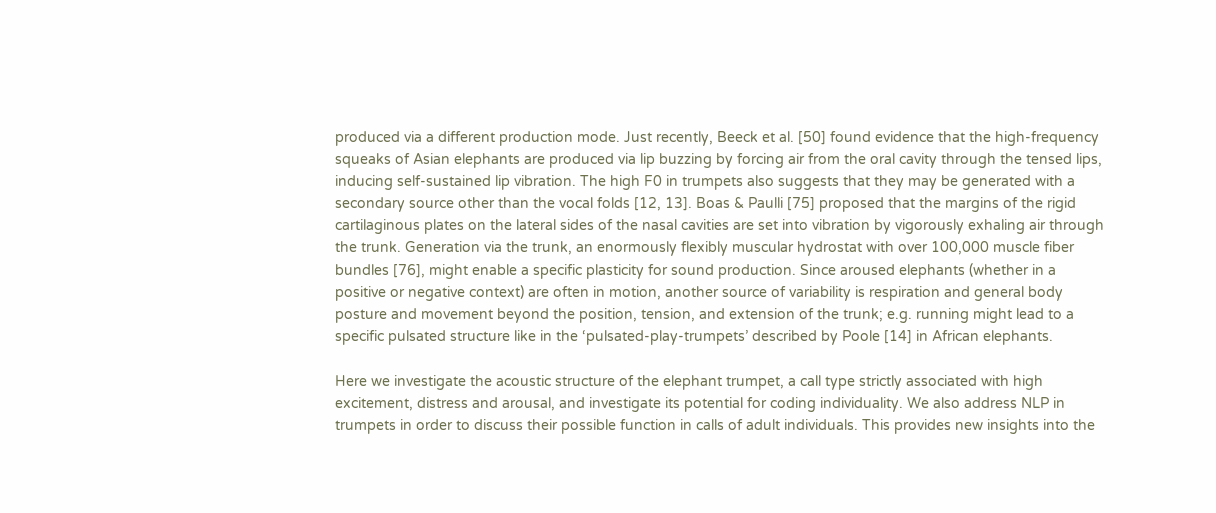produced via a different production mode. Just recently, Beeck et al. [50] found evidence that the high-frequency squeaks of Asian elephants are produced via lip buzzing by forcing air from the oral cavity through the tensed lips, inducing self-sustained lip vibration. The high F0 in trumpets also suggests that they may be generated with a secondary source other than the vocal folds [12, 13]. Boas & Paulli [75] proposed that the margins of the rigid cartilaginous plates on the lateral sides of the nasal cavities are set into vibration by vigorously exhaling air through the trunk. Generation via the trunk, an enormously flexibly muscular hydrostat with over 100,000 muscle fiber bundles [76], might enable a specific plasticity for sound production. Since aroused elephants (whether in a positive or negative context) are often in motion, another source of variability is respiration and general body posture and movement beyond the position, tension, and extension of the trunk; e.g. running might lead to a specific pulsated structure like in the ‘pulsated-play-trumpets’ described by Poole [14] in African elephants.

Here we investigate the acoustic structure of the elephant trumpet, a call type strictly associated with high excitement, distress and arousal, and investigate its potential for coding individuality. We also address NLP in trumpets in order to discuss their possible function in calls of adult individuals. This provides new insights into the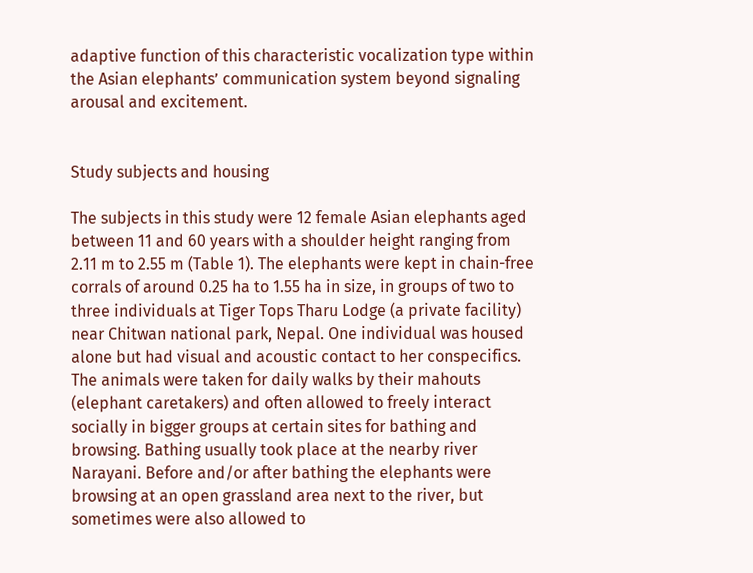adaptive function of this characteristic vocalization type within the Asian elephants’ communication system beyond signaling arousal and excitement.


Study subjects and housing

The subjects in this study were 12 female Asian elephants aged between 11 and 60 years with a shoulder height ranging from 2.11 m to 2.55 m (Table 1). The elephants were kept in chain-free corrals of around 0.25 ha to 1.55 ha in size, in groups of two to three individuals at Tiger Tops Tharu Lodge (a private facility) near Chitwan national park, Nepal. One individual was housed alone but had visual and acoustic contact to her conspecifics. The animals were taken for daily walks by their mahouts (elephant caretakers) and often allowed to freely interact socially in bigger groups at certain sites for bathing and browsing. Bathing usually took place at the nearby river Narayani. Before and/or after bathing the elephants were browsing at an open grassland area next to the river, but sometimes were also allowed to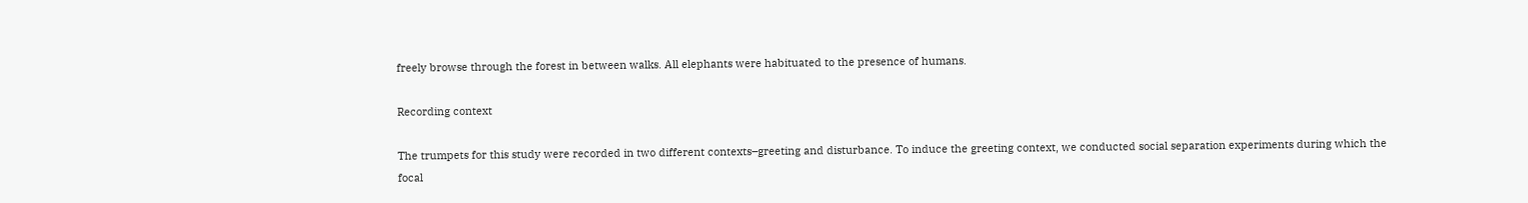freely browse through the forest in between walks. All elephants were habituated to the presence of humans.

Recording context

The trumpets for this study were recorded in two different contexts–greeting and disturbance. To induce the greeting context, we conducted social separation experiments during which the focal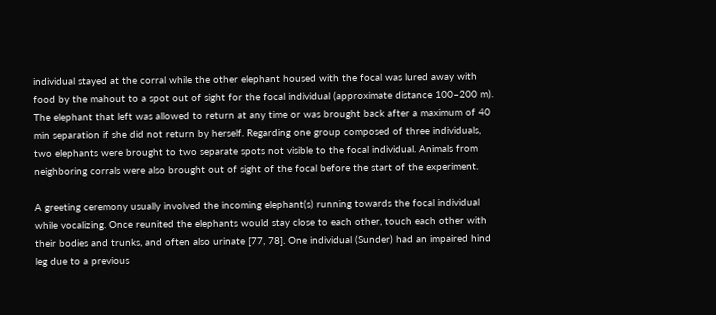individual stayed at the corral while the other elephant housed with the focal was lured away with food by the mahout to a spot out of sight for the focal individual (approximate distance 100–200 m). The elephant that left was allowed to return at any time or was brought back after a maximum of 40 min separation if she did not return by herself. Regarding one group composed of three individuals, two elephants were brought to two separate spots not visible to the focal individual. Animals from neighboring corrals were also brought out of sight of the focal before the start of the experiment.

A greeting ceremony usually involved the incoming elephant(s) running towards the focal individual while vocalizing. Once reunited the elephants would stay close to each other, touch each other with their bodies and trunks, and often also urinate [77, 78]. One individual (Sunder) had an impaired hind leg due to a previous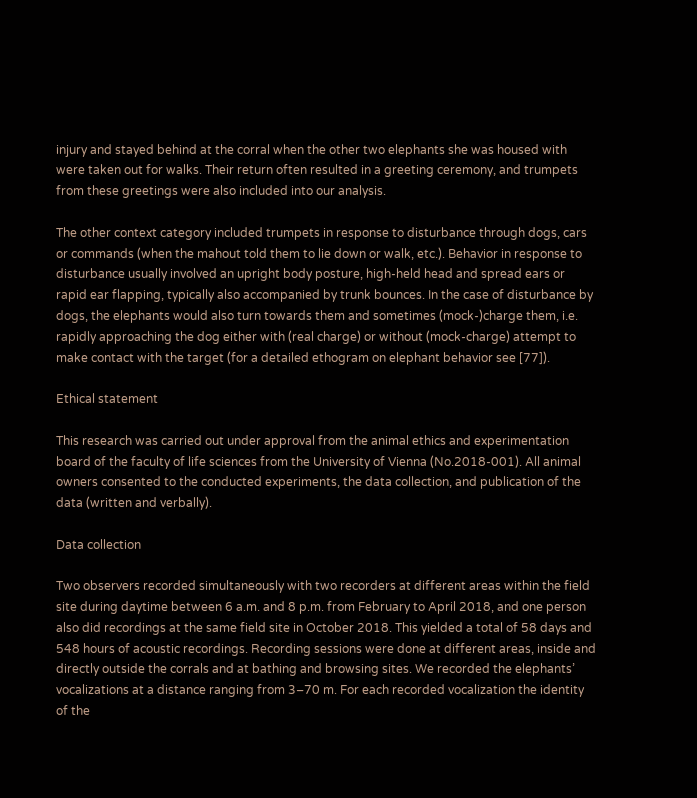injury and stayed behind at the corral when the other two elephants she was housed with were taken out for walks. Their return often resulted in a greeting ceremony, and trumpets from these greetings were also included into our analysis.

The other context category included trumpets in response to disturbance through dogs, cars or commands (when the mahout told them to lie down or walk, etc.). Behavior in response to disturbance usually involved an upright body posture, high-held head and spread ears or rapid ear flapping, typically also accompanied by trunk bounces. In the case of disturbance by dogs, the elephants would also turn towards them and sometimes (mock-)charge them, i.e. rapidly approaching the dog either with (real charge) or without (mock-charge) attempt to make contact with the target (for a detailed ethogram on elephant behavior see [77]).

Ethical statement

This research was carried out under approval from the animal ethics and experimentation board of the faculty of life sciences from the University of Vienna (No.2018-001). All animal owners consented to the conducted experiments, the data collection, and publication of the data (written and verbally).

Data collection

Two observers recorded simultaneously with two recorders at different areas within the field site during daytime between 6 a.m. and 8 p.m. from February to April 2018, and one person also did recordings at the same field site in October 2018. This yielded a total of 58 days and 548 hours of acoustic recordings. Recording sessions were done at different areas, inside and directly outside the corrals and at bathing and browsing sites. We recorded the elephants’ vocalizations at a distance ranging from 3–70 m. For each recorded vocalization the identity of the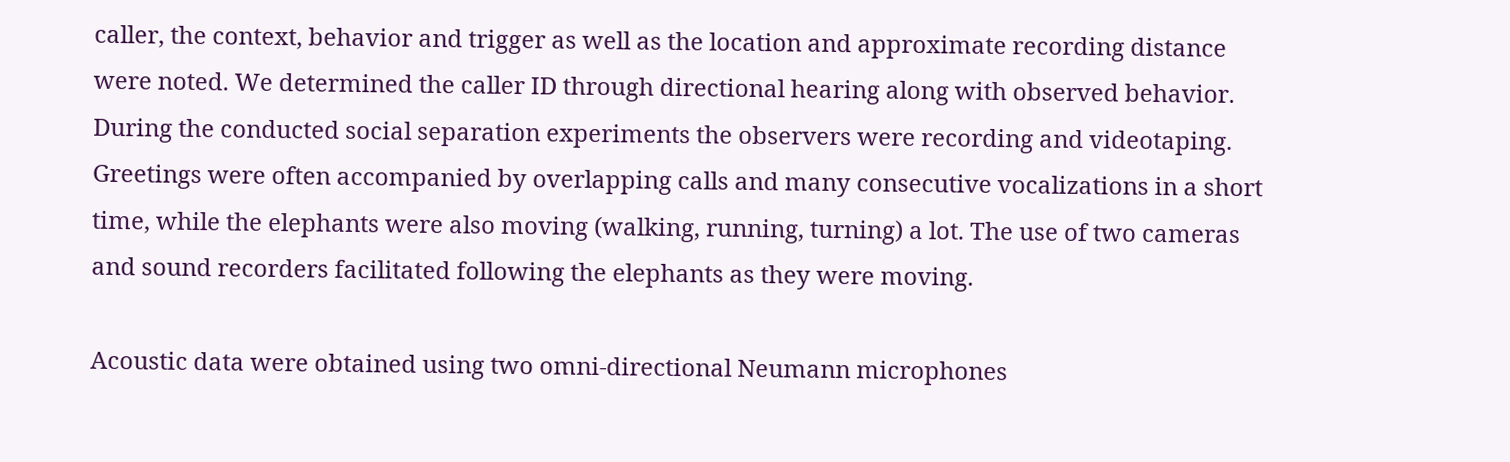caller, the context, behavior and trigger as well as the location and approximate recording distance were noted. We determined the caller ID through directional hearing along with observed behavior. During the conducted social separation experiments the observers were recording and videotaping. Greetings were often accompanied by overlapping calls and many consecutive vocalizations in a short time, while the elephants were also moving (walking, running, turning) a lot. The use of two cameras and sound recorders facilitated following the elephants as they were moving.

Acoustic data were obtained using two omni-directional Neumann microphones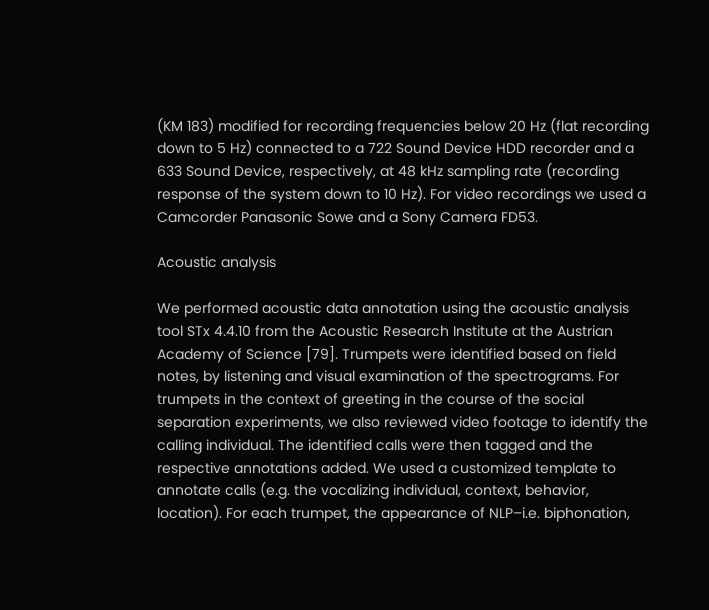(KM 183) modified for recording frequencies below 20 Hz (flat recording down to 5 Hz) connected to a 722 Sound Device HDD recorder and a 633 Sound Device, respectively, at 48 kHz sampling rate (recording response of the system down to 10 Hz). For video recordings we used a Camcorder Panasonic Sowe and a Sony Camera FD53.

Acoustic analysis

We performed acoustic data annotation using the acoustic analysis tool STx 4.4.10 from the Acoustic Research Institute at the Austrian Academy of Science [79]. Trumpets were identified based on field notes, by listening and visual examination of the spectrograms. For trumpets in the context of greeting in the course of the social separation experiments, we also reviewed video footage to identify the calling individual. The identified calls were then tagged and the respective annotations added. We used a customized template to annotate calls (e.g. the vocalizing individual, context, behavior, location). For each trumpet, the appearance of NLP–i.e. biphonation,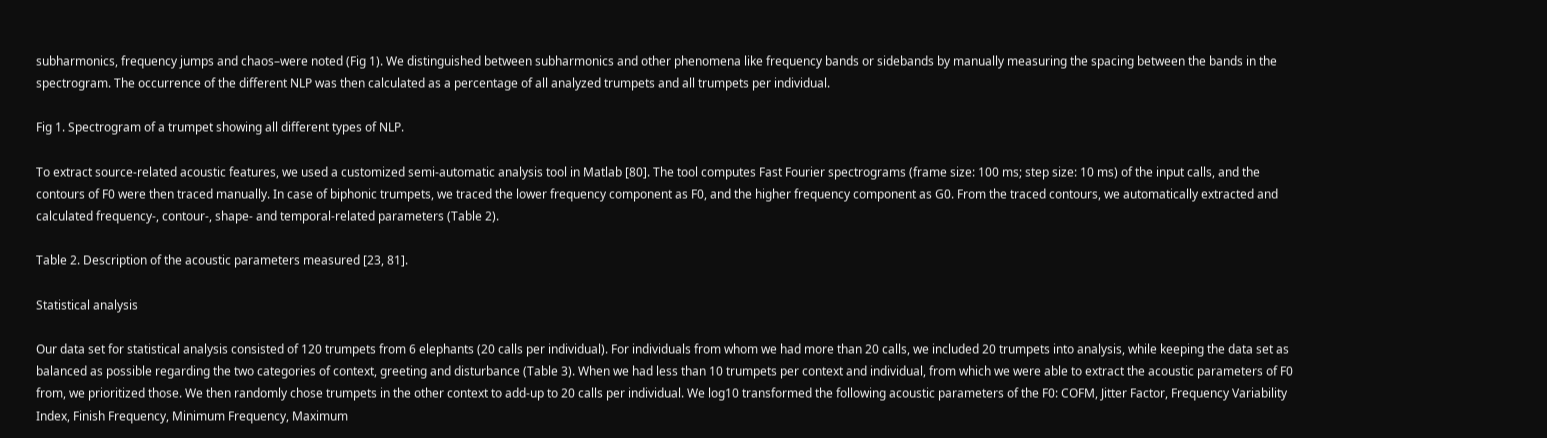subharmonics, frequency jumps and chaos–were noted (Fig 1). We distinguished between subharmonics and other phenomena like frequency bands or sidebands by manually measuring the spacing between the bands in the spectrogram. The occurrence of the different NLP was then calculated as a percentage of all analyzed trumpets and all trumpets per individual.

Fig 1. Spectrogram of a trumpet showing all different types of NLP.

To extract source-related acoustic features, we used a customized semi-automatic analysis tool in Matlab [80]. The tool computes Fast Fourier spectrograms (frame size: 100 ms; step size: 10 ms) of the input calls, and the contours of F0 were then traced manually. In case of biphonic trumpets, we traced the lower frequency component as F0, and the higher frequency component as G0. From the traced contours, we automatically extracted and calculated frequency-, contour-, shape- and temporal-related parameters (Table 2).

Table 2. Description of the acoustic parameters measured [23, 81].

Statistical analysis

Our data set for statistical analysis consisted of 120 trumpets from 6 elephants (20 calls per individual). For individuals from whom we had more than 20 calls, we included 20 trumpets into analysis, while keeping the data set as balanced as possible regarding the two categories of context, greeting and disturbance (Table 3). When we had less than 10 trumpets per context and individual, from which we were able to extract the acoustic parameters of F0 from, we prioritized those. We then randomly chose trumpets in the other context to add-up to 20 calls per individual. We log10 transformed the following acoustic parameters of the F0: COFM, Jitter Factor, Frequency Variability Index, Finish Frequency, Minimum Frequency, Maximum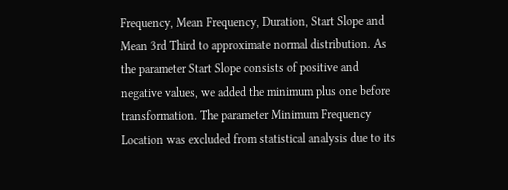Frequency, Mean Frequency, Duration, Start Slope and Mean 3rd Third to approximate normal distribution. As the parameter Start Slope consists of positive and negative values, we added the minimum plus one before transformation. The parameter Minimum Frequency Location was excluded from statistical analysis due to its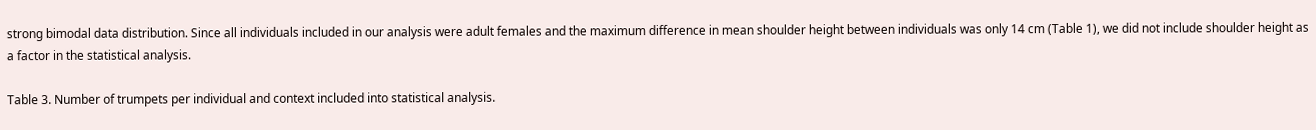strong bimodal data distribution. Since all individuals included in our analysis were adult females and the maximum difference in mean shoulder height between individuals was only 14 cm (Table 1), we did not include shoulder height as a factor in the statistical analysis.

Table 3. Number of trumpets per individual and context included into statistical analysis.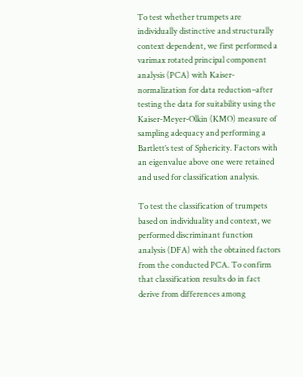To test whether trumpets are individually distinctive and structurally context dependent, we first performed a varimax rotated principal component analysis (PCA) with Kaiser-normalization for data reduction–after testing the data for suitability using the Kaiser-Meyer-Olkin (KMO) measure of sampling adequacy and performing a Bartlett’s test of Sphericity. Factors with an eigenvalue above one were retained and used for classification analysis.

To test the classification of trumpets based on individuality and context, we performed discriminant function analysis (DFA) with the obtained factors from the conducted PCA. To confirm that classification results do in fact derive from differences among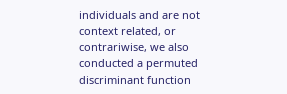individuals and are not context related, or contrariwise, we also conducted a permuted discriminant function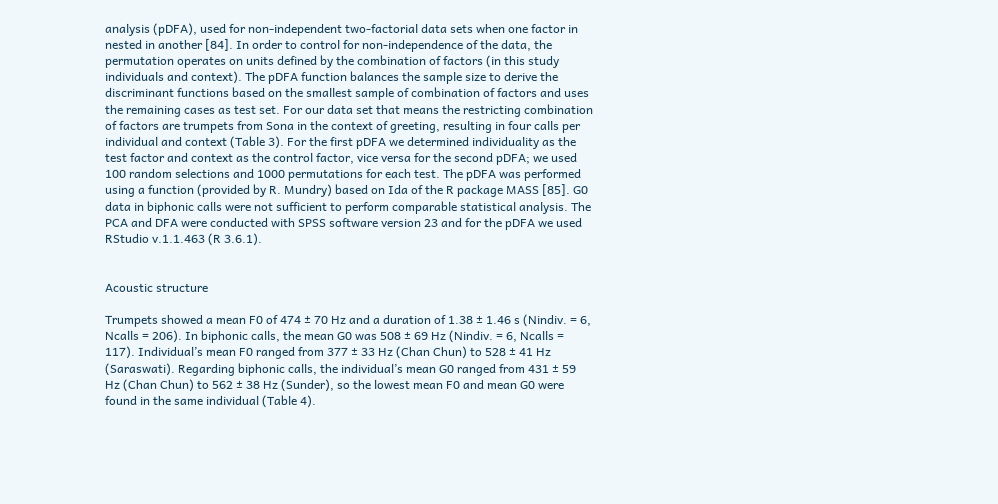analysis (pDFA), used for non-independent two-factorial data sets when one factor in nested in another [84]. In order to control for non-independence of the data, the permutation operates on units defined by the combination of factors (in this study individuals and context). The pDFA function balances the sample size to derive the discriminant functions based on the smallest sample of combination of factors and uses the remaining cases as test set. For our data set that means the restricting combination of factors are trumpets from Sona in the context of greeting, resulting in four calls per individual and context (Table 3). For the first pDFA we determined individuality as the test factor and context as the control factor, vice versa for the second pDFA; we used 100 random selections and 1000 permutations for each test. The pDFA was performed using a function (provided by R. Mundry) based on Ida of the R package MASS [85]. G0 data in biphonic calls were not sufficient to perform comparable statistical analysis. The PCA and DFA were conducted with SPSS software version 23 and for the pDFA we used RStudio v.1.1.463 (R 3.6.1).


Acoustic structure

Trumpets showed a mean F0 of 474 ± 70 Hz and a duration of 1.38 ± 1.46 s (Nindiv. = 6, Ncalls = 206). In biphonic calls, the mean G0 was 508 ± 69 Hz (Nindiv. = 6, Ncalls = 117). Individual’s mean F0 ranged from 377 ± 33 Hz (Chan Chun) to 528 ± 41 Hz (Saraswati). Regarding biphonic calls, the individual’s mean G0 ranged from 431 ± 59 Hz (Chan Chun) to 562 ± 38 Hz (Sunder), so the lowest mean F0 and mean G0 were found in the same individual (Table 4).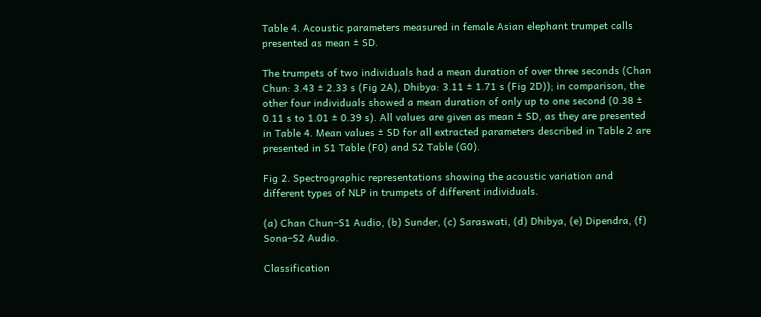Table 4. Acoustic parameters measured in female Asian elephant trumpet calls presented as mean ± SD.

The trumpets of two individuals had a mean duration of over three seconds (Chan Chun: 3.43 ± 2.33 s (Fig 2A), Dhibya: 3.11 ± 1.71 s (Fig 2D)); in comparison, the other four individuals showed a mean duration of only up to one second (0.38 ± 0.11 s to 1.01 ± 0.39 s). All values are given as mean ± SD, as they are presented in Table 4. Mean values ± SD for all extracted parameters described in Table 2 are presented in S1 Table (F0) and S2 Table (G0).

Fig 2. Spectrographic representations showing the acoustic variation and different types of NLP in trumpets of different individuals.

(a) Chan Chun–S1 Audio, (b) Sunder, (c) Saraswati, (d) Dhibya, (e) Dipendra, (f) Sona–S2 Audio.

Classification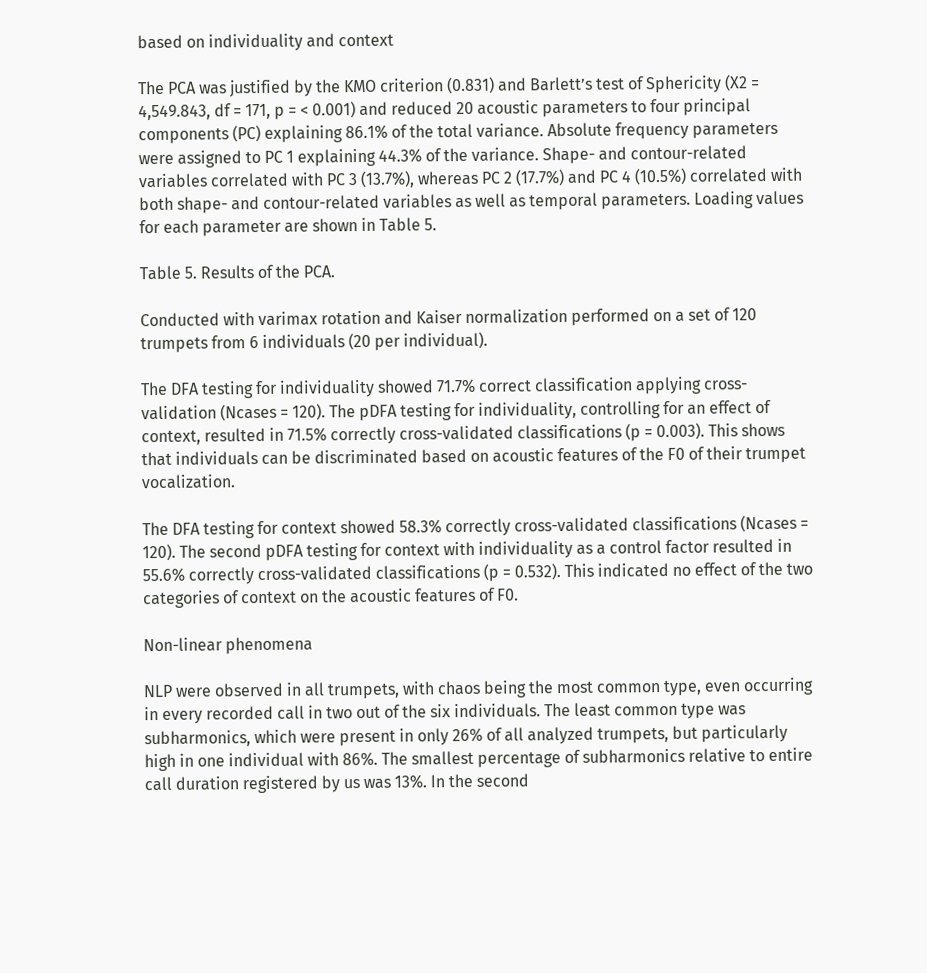based on individuality and context

The PCA was justified by the KMO criterion (0.831) and Barlett’s test of Sphericity (X2 = 4,549.843, df = 171, p = < 0.001) and reduced 20 acoustic parameters to four principal components (PC) explaining 86.1% of the total variance. Absolute frequency parameters were assigned to PC 1 explaining 44.3% of the variance. Shape- and contour-related variables correlated with PC 3 (13.7%), whereas PC 2 (17.7%) and PC 4 (10.5%) correlated with both shape- and contour-related variables as well as temporal parameters. Loading values for each parameter are shown in Table 5.

Table 5. Results of the PCA.

Conducted with varimax rotation and Kaiser normalization performed on a set of 120 trumpets from 6 individuals (20 per individual).

The DFA testing for individuality showed 71.7% correct classification applying cross-validation (Ncases = 120). The pDFA testing for individuality, controlling for an effect of context, resulted in 71.5% correctly cross-validated classifications (p = 0.003). This shows that individuals can be discriminated based on acoustic features of the F0 of their trumpet vocalization.

The DFA testing for context showed 58.3% correctly cross-validated classifications (Ncases = 120). The second pDFA testing for context with individuality as a control factor resulted in 55.6% correctly cross-validated classifications (p = 0.532). This indicated no effect of the two categories of context on the acoustic features of F0.

Non-linear phenomena

NLP were observed in all trumpets, with chaos being the most common type, even occurring in every recorded call in two out of the six individuals. The least common type was subharmonics, which were present in only 26% of all analyzed trumpets, but particularly high in one individual with 86%. The smallest percentage of subharmonics relative to entire call duration registered by us was 13%. In the second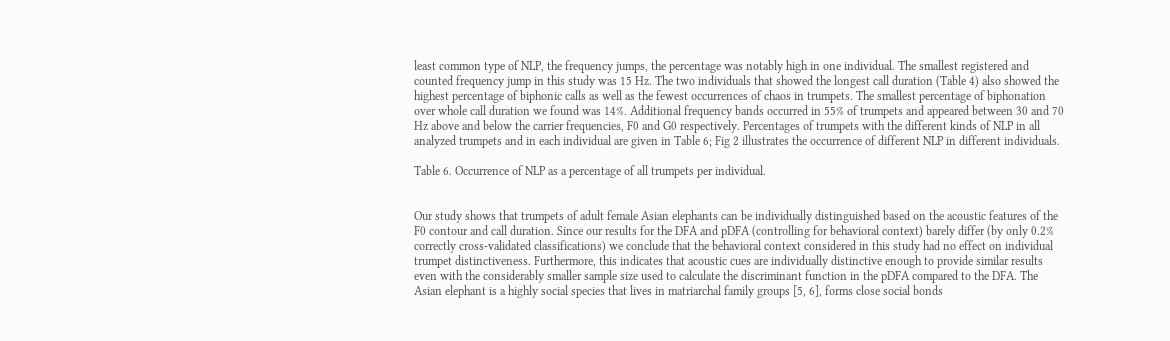least common type of NLP, the frequency jumps, the percentage was notably high in one individual. The smallest registered and counted frequency jump in this study was 15 Hz. The two individuals that showed the longest call duration (Table 4) also showed the highest percentage of biphonic calls as well as the fewest occurrences of chaos in trumpets. The smallest percentage of biphonation over whole call duration we found was 14%. Additional frequency bands occurred in 55% of trumpets and appeared between 30 and 70 Hz above and below the carrier frequencies, F0 and G0 respectively. Percentages of trumpets with the different kinds of NLP in all analyzed trumpets and in each individual are given in Table 6; Fig 2 illustrates the occurrence of different NLP in different individuals.

Table 6. Occurrence of NLP as a percentage of all trumpets per individual.


Our study shows that trumpets of adult female Asian elephants can be individually distinguished based on the acoustic features of the F0 contour and call duration. Since our results for the DFA and pDFA (controlling for behavioral context) barely differ (by only 0.2% correctly cross-validated classifications) we conclude that the behavioral context considered in this study had no effect on individual trumpet distinctiveness. Furthermore, this indicates that acoustic cues are individually distinctive enough to provide similar results even with the considerably smaller sample size used to calculate the discriminant function in the pDFA compared to the DFA. The Asian elephant is a highly social species that lives in matriarchal family groups [5, 6], forms close social bonds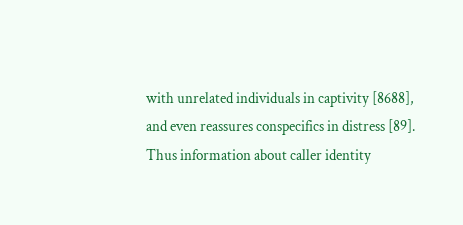with unrelated individuals in captivity [8688], and even reassures conspecifics in distress [89]. Thus information about caller identity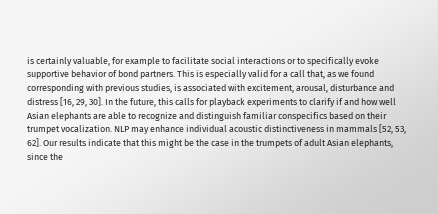is certainly valuable, for example to facilitate social interactions or to specifically evoke supportive behavior of bond partners. This is especially valid for a call that, as we found corresponding with previous studies, is associated with excitement, arousal, disturbance and distress [16, 29, 30]. In the future, this calls for playback experiments to clarify if and how well Asian elephants are able to recognize and distinguish familiar conspecifics based on their trumpet vocalization. NLP may enhance individual acoustic distinctiveness in mammals [52, 53, 62]. Our results indicate that this might be the case in the trumpets of adult Asian elephants, since the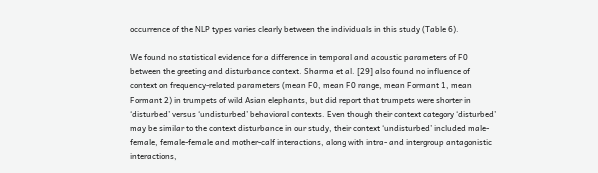occurrence of the NLP types varies clearly between the individuals in this study (Table 6).

We found no statistical evidence for a difference in temporal and acoustic parameters of F0 between the greeting and disturbance context. Sharma et al. [29] also found no influence of context on frequency-related parameters (mean F0, mean F0 range, mean Formant 1, mean Formant 2) in trumpets of wild Asian elephants, but did report that trumpets were shorter in ‘disturbed’ versus ‘undisturbed’ behavioral contexts. Even though their context category ‘disturbed’ may be similar to the context disturbance in our study, their context ‘undisturbed’ included male-female, female-female and mother-calf interactions, along with intra- and intergroup antagonistic interactions,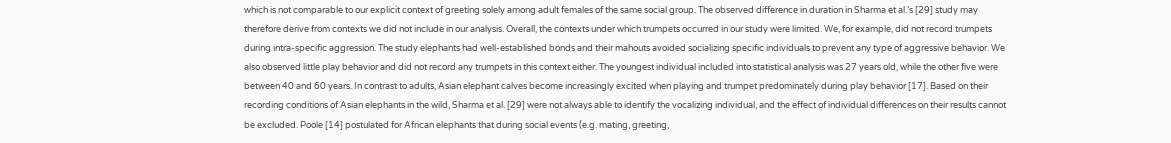which is not comparable to our explicit context of greeting solely among adult females of the same social group. The observed difference in duration in Sharma et al.’s [29] study may therefore derive from contexts we did not include in our analysis. Overall, the contexts under which trumpets occurred in our study were limited. We, for example, did not record trumpets during intra-specific aggression. The study elephants had well-established bonds and their mahouts avoided socializing specific individuals to prevent any type of aggressive behavior. We also observed little play behavior and did not record any trumpets in this context either. The youngest individual included into statistical analysis was 27 years old, while the other five were between 40 and 60 years. In contrast to adults, Asian elephant calves become increasingly excited when playing and trumpet predominately during play behavior [17]. Based on their recording conditions of Asian elephants in the wild, Sharma et al. [29] were not always able to identify the vocalizing individual, and the effect of individual differences on their results cannot be excluded. Poole [14] postulated for African elephants that during social events (e.g. mating, greeting,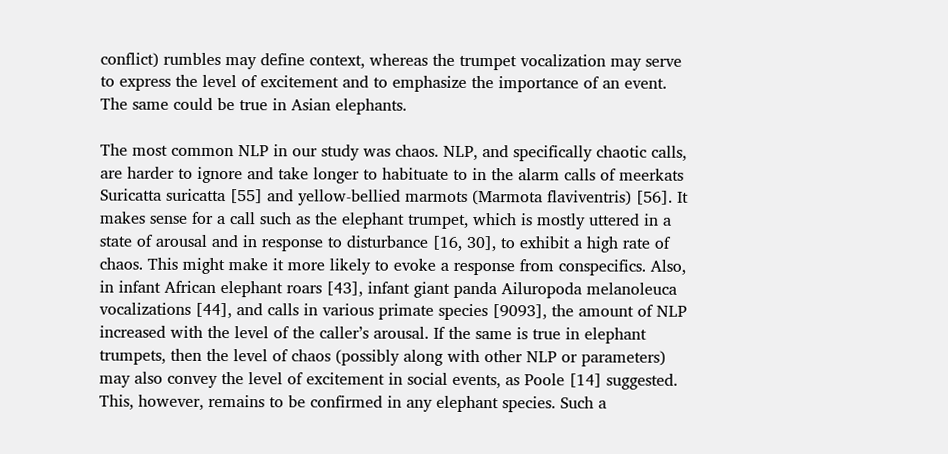conflict) rumbles may define context, whereas the trumpet vocalization may serve to express the level of excitement and to emphasize the importance of an event. The same could be true in Asian elephants.

The most common NLP in our study was chaos. NLP, and specifically chaotic calls, are harder to ignore and take longer to habituate to in the alarm calls of meerkats Suricatta suricatta [55] and yellow-bellied marmots (Marmota flaviventris) [56]. It makes sense for a call such as the elephant trumpet, which is mostly uttered in a state of arousal and in response to disturbance [16, 30], to exhibit a high rate of chaos. This might make it more likely to evoke a response from conspecifics. Also, in infant African elephant roars [43], infant giant panda Ailuropoda melanoleuca vocalizations [44], and calls in various primate species [9093], the amount of NLP increased with the level of the caller’s arousal. If the same is true in elephant trumpets, then the level of chaos (possibly along with other NLP or parameters) may also convey the level of excitement in social events, as Poole [14] suggested. This, however, remains to be confirmed in any elephant species. Such a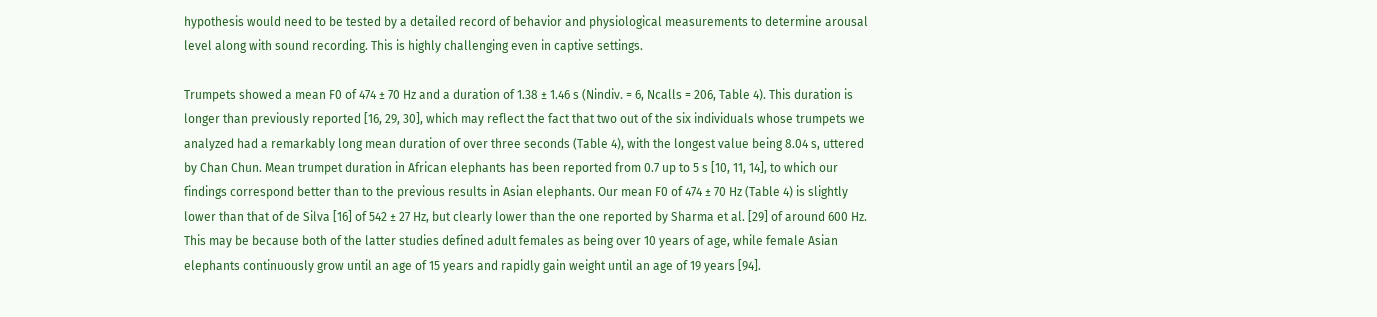hypothesis would need to be tested by a detailed record of behavior and physiological measurements to determine arousal level along with sound recording. This is highly challenging even in captive settings.

Trumpets showed a mean F0 of 474 ± 70 Hz and a duration of 1.38 ± 1.46 s (Nindiv. = 6, Ncalls = 206, Table 4). This duration is longer than previously reported [16, 29, 30], which may reflect the fact that two out of the six individuals whose trumpets we analyzed had a remarkably long mean duration of over three seconds (Table 4), with the longest value being 8.04 s, uttered by Chan Chun. Mean trumpet duration in African elephants has been reported from 0.7 up to 5 s [10, 11, 14], to which our findings correspond better than to the previous results in Asian elephants. Our mean F0 of 474 ± 70 Hz (Table 4) is slightly lower than that of de Silva [16] of 542 ± 27 Hz, but clearly lower than the one reported by Sharma et al. [29] of around 600 Hz. This may be because both of the latter studies defined adult females as being over 10 years of age, while female Asian elephants continuously grow until an age of 15 years and rapidly gain weight until an age of 19 years [94].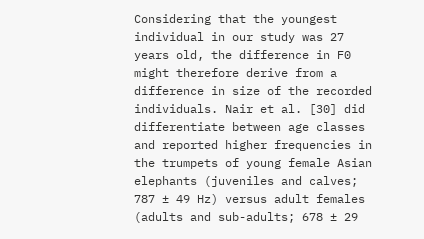Considering that the youngest individual in our study was 27 years old, the difference in F0 might therefore derive from a difference in size of the recorded individuals. Nair et al. [30] did differentiate between age classes and reported higher frequencies in the trumpets of young female Asian elephants (juveniles and calves; 787 ± 49 Hz) versus adult females (adults and sub-adults; 678 ± 29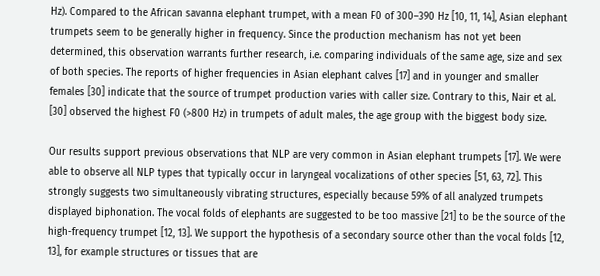Hz). Compared to the African savanna elephant trumpet, with a mean F0 of 300–390 Hz [10, 11, 14], Asian elephant trumpets seem to be generally higher in frequency. Since the production mechanism has not yet been determined, this observation warrants further research, i.e. comparing individuals of the same age, size and sex of both species. The reports of higher frequencies in Asian elephant calves [17] and in younger and smaller females [30] indicate that the source of trumpet production varies with caller size. Contrary to this, Nair et al. [30] observed the highest F0 (>800 Hz) in trumpets of adult males, the age group with the biggest body size.

Our results support previous observations that NLP are very common in Asian elephant trumpets [17]. We were able to observe all NLP types that typically occur in laryngeal vocalizations of other species [51, 63, 72]. This strongly suggests two simultaneously vibrating structures, especially because 59% of all analyzed trumpets displayed biphonation. The vocal folds of elephants are suggested to be too massive [21] to be the source of the high-frequency trumpet [12, 13]. We support the hypothesis of a secondary source other than the vocal folds [12, 13], for example structures or tissues that are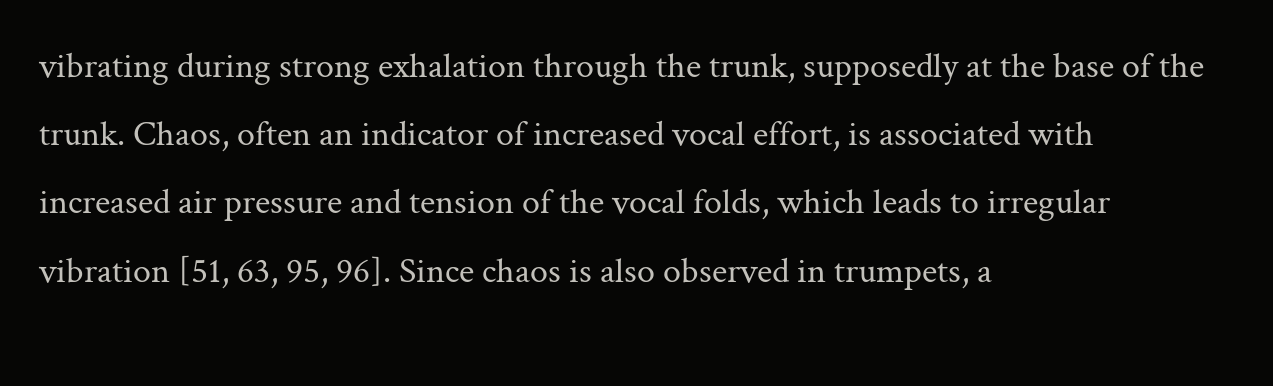vibrating during strong exhalation through the trunk, supposedly at the base of the trunk. Chaos, often an indicator of increased vocal effort, is associated with increased air pressure and tension of the vocal folds, which leads to irregular vibration [51, 63, 95, 96]. Since chaos is also observed in trumpets, a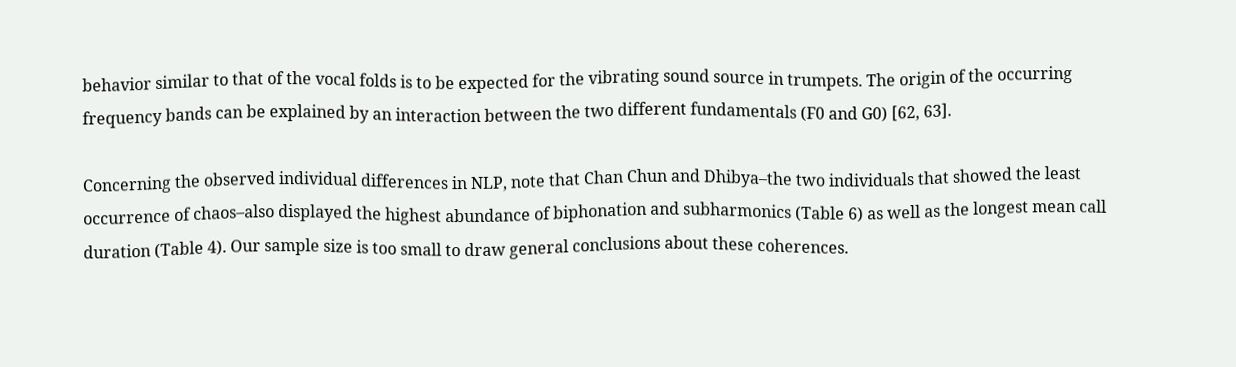behavior similar to that of the vocal folds is to be expected for the vibrating sound source in trumpets. The origin of the occurring frequency bands can be explained by an interaction between the two different fundamentals (F0 and G0) [62, 63].

Concerning the observed individual differences in NLP, note that Chan Chun and Dhibya–the two individuals that showed the least occurrence of chaos–also displayed the highest abundance of biphonation and subharmonics (Table 6) as well as the longest mean call duration (Table 4). Our sample size is too small to draw general conclusions about these coherences.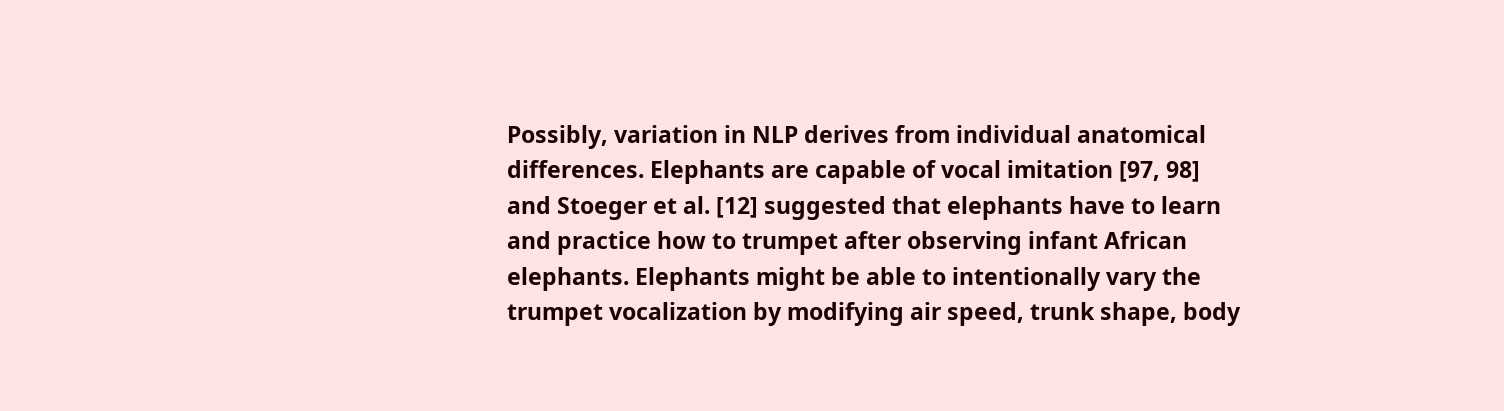Possibly, variation in NLP derives from individual anatomical differences. Elephants are capable of vocal imitation [97, 98] and Stoeger et al. [12] suggested that elephants have to learn and practice how to trumpet after observing infant African elephants. Elephants might be able to intentionally vary the trumpet vocalization by modifying air speed, trunk shape, body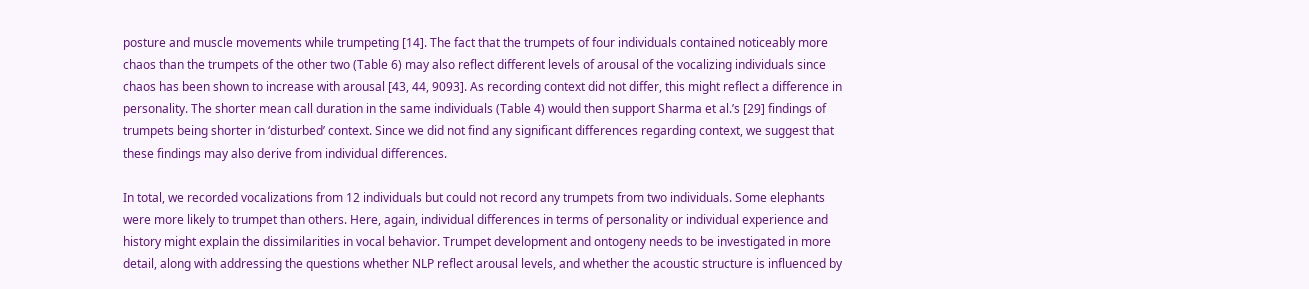posture and muscle movements while trumpeting [14]. The fact that the trumpets of four individuals contained noticeably more chaos than the trumpets of the other two (Table 6) may also reflect different levels of arousal of the vocalizing individuals since chaos has been shown to increase with arousal [43, 44, 9093]. As recording context did not differ, this might reflect a difference in personality. The shorter mean call duration in the same individuals (Table 4) would then support Sharma et al.’s [29] findings of trumpets being shorter in ‘disturbed’ context. Since we did not find any significant differences regarding context, we suggest that these findings may also derive from individual differences.

In total, we recorded vocalizations from 12 individuals but could not record any trumpets from two individuals. Some elephants were more likely to trumpet than others. Here, again, individual differences in terms of personality or individual experience and history might explain the dissimilarities in vocal behavior. Trumpet development and ontogeny needs to be investigated in more detail, along with addressing the questions whether NLP reflect arousal levels, and whether the acoustic structure is influenced by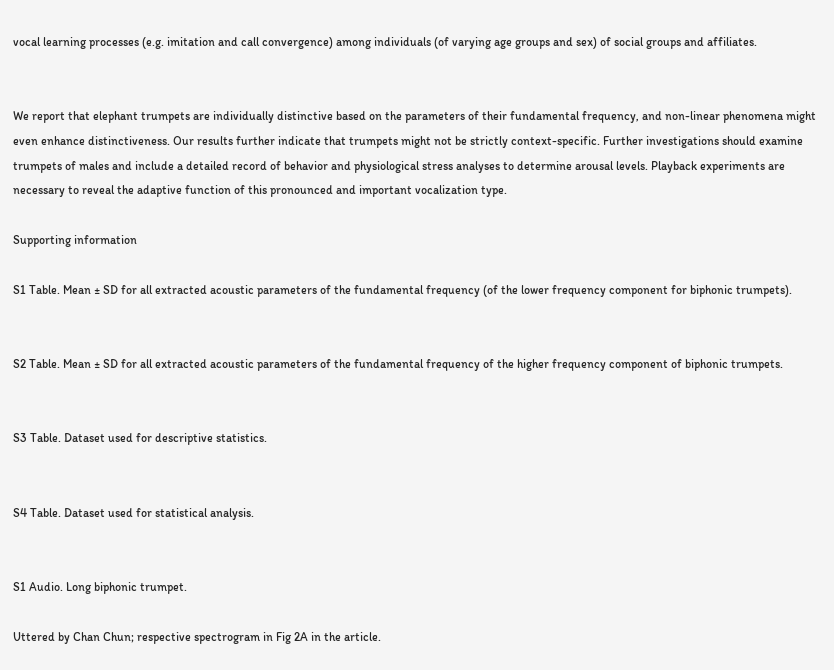vocal learning processes (e.g. imitation and call convergence) among individuals (of varying age groups and sex) of social groups and affiliates.


We report that elephant trumpets are individually distinctive based on the parameters of their fundamental frequency, and non-linear phenomena might even enhance distinctiveness. Our results further indicate that trumpets might not be strictly context-specific. Further investigations should examine trumpets of males and include a detailed record of behavior and physiological stress analyses to determine arousal levels. Playback experiments are necessary to reveal the adaptive function of this pronounced and important vocalization type.

Supporting information

S1 Table. Mean ± SD for all extracted acoustic parameters of the fundamental frequency (of the lower frequency component for biphonic trumpets).


S2 Table. Mean ± SD for all extracted acoustic parameters of the fundamental frequency of the higher frequency component of biphonic trumpets.


S3 Table. Dataset used for descriptive statistics.


S4 Table. Dataset used for statistical analysis.


S1 Audio. Long biphonic trumpet.

Uttered by Chan Chun; respective spectrogram in Fig 2A in the article.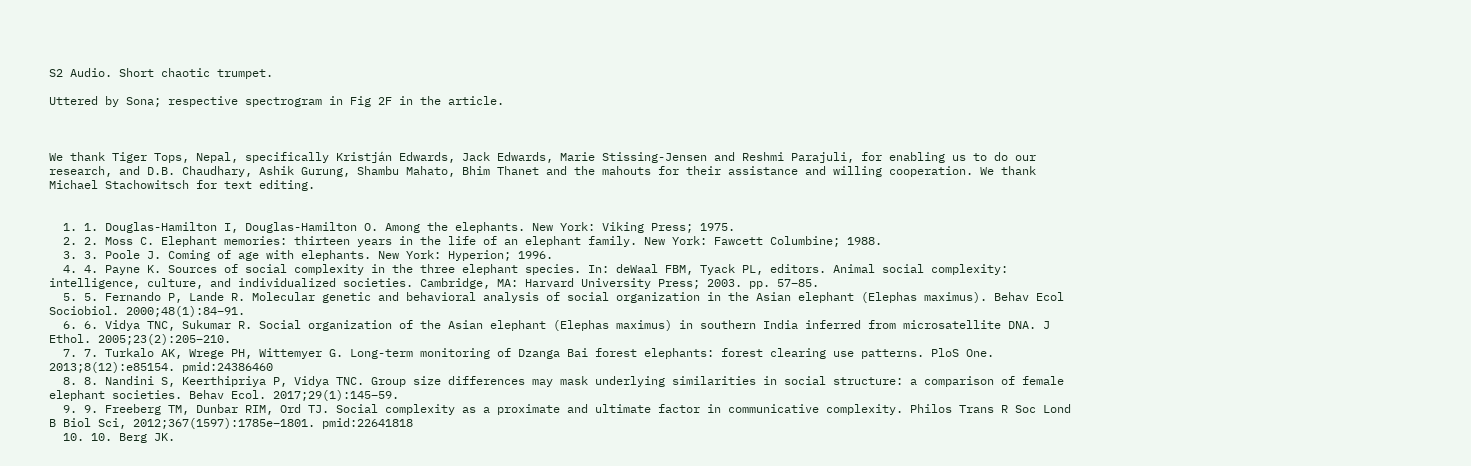S2 Audio. Short chaotic trumpet.

Uttered by Sona; respective spectrogram in Fig 2F in the article.



We thank Tiger Tops, Nepal, specifically Kristján Edwards, Jack Edwards, Marie Stissing-Jensen and Reshmi Parajuli, for enabling us to do our research, and D.B. Chaudhary, Ashik Gurung, Shambu Mahato, Bhim Thanet and the mahouts for their assistance and willing cooperation. We thank Michael Stachowitsch for text editing.


  1. 1. Douglas-Hamilton I, Douglas-Hamilton O. Among the elephants. New York: Viking Press; 1975.
  2. 2. Moss C. Elephant memories: thirteen years in the life of an elephant family. New York: Fawcett Columbine; 1988.
  3. 3. Poole J. Coming of age with elephants. New York: Hyperion; 1996.
  4. 4. Payne K. Sources of social complexity in the three elephant species. In: deWaal FBM, Tyack PL, editors. Animal social complexity: intelligence, culture, and individualized societies. Cambridge, MA: Harvard University Press; 2003. pp. 57–85.
  5. 5. Fernando P, Lande R. Molecular genetic and behavioral analysis of social organization in the Asian elephant (Elephas maximus). Behav Ecol Sociobiol. 2000;48(1):84–91.
  6. 6. Vidya TNC, Sukumar R. Social organization of the Asian elephant (Elephas maximus) in southern India inferred from microsatellite DNA. J Ethol. 2005;23(2):205–210.
  7. 7. Turkalo AK, Wrege PH, Wittemyer G. Long-term monitoring of Dzanga Bai forest elephants: forest clearing use patterns. PloS One. 2013;8(12):e85154. pmid:24386460
  8. 8. Nandini S, Keerthipriya P, Vidya TNC. Group size differences may mask underlying similarities in social structure: a comparison of female elephant societies. Behav Ecol. 2017;29(1):145–59.
  9. 9. Freeberg TM, Dunbar RIM, Ord TJ. Social complexity as a proximate and ultimate factor in communicative complexity. Philos Trans R Soc Lond B Biol Sci, 2012;367(1597):1785e–1801. pmid:22641818
  10. 10. Berg JK.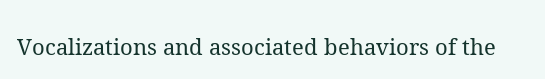Vocalizations and associated behaviors of the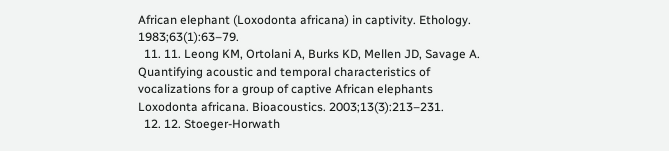African elephant (Loxodonta africana) in captivity. Ethology. 1983;63(1):63–79.
  11. 11. Leong KM, Ortolani A, Burks KD, Mellen JD, Savage A. Quantifying acoustic and temporal characteristics of vocalizations for a group of captive African elephants Loxodonta africana. Bioacoustics. 2003;13(3):213–231.
  12. 12. Stoeger-Horwath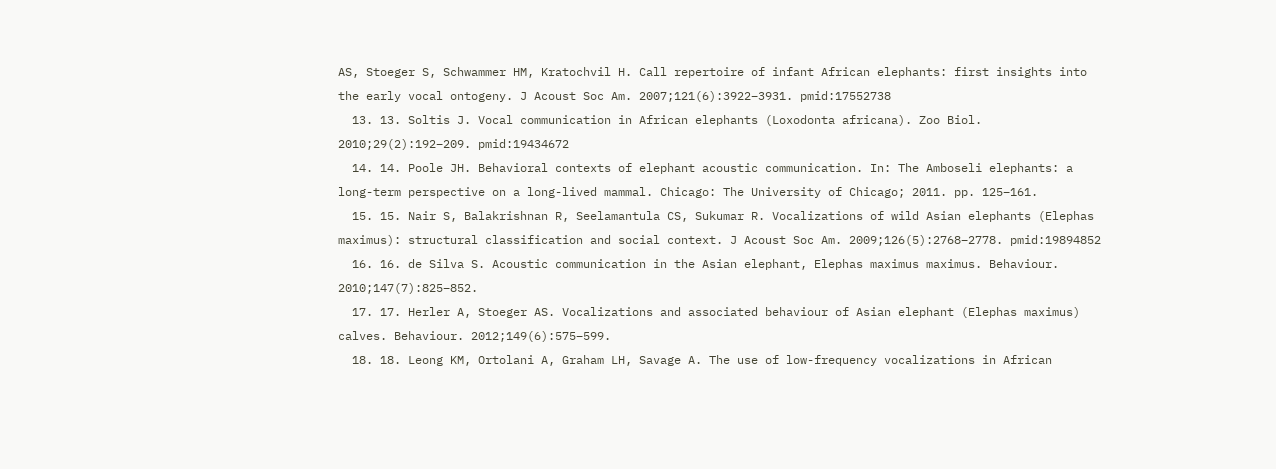AS, Stoeger S, Schwammer HM, Kratochvil H. Call repertoire of infant African elephants: first insights into the early vocal ontogeny. J Acoust Soc Am. 2007;121(6):3922–3931. pmid:17552738
  13. 13. Soltis J. Vocal communication in African elephants (Loxodonta africana). Zoo Biol. 2010;29(2):192–209. pmid:19434672
  14. 14. Poole JH. Behavioral contexts of elephant acoustic communication. In: The Amboseli elephants: a long-term perspective on a long-lived mammal. Chicago: The University of Chicago; 2011. pp. 125–161.
  15. 15. Nair S, Balakrishnan R, Seelamantula CS, Sukumar R. Vocalizations of wild Asian elephants (Elephas maximus): structural classification and social context. J Acoust Soc Am. 2009;126(5):2768–2778. pmid:19894852
  16. 16. de Silva S. Acoustic communication in the Asian elephant, Elephas maximus maximus. Behaviour. 2010;147(7):825–852.
  17. 17. Herler A, Stoeger AS. Vocalizations and associated behaviour of Asian elephant (Elephas maximus) calves. Behaviour. 2012;149(6):575–599.
  18. 18. Leong KM, Ortolani A, Graham LH, Savage A. The use of low-frequency vocalizations in African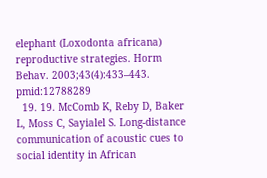elephant (Loxodonta africana) reproductive strategies. Horm Behav. 2003;43(4):433–443. pmid:12788289
  19. 19. McComb K, Reby D, Baker L, Moss C, Sayialel S. Long-distance communication of acoustic cues to social identity in African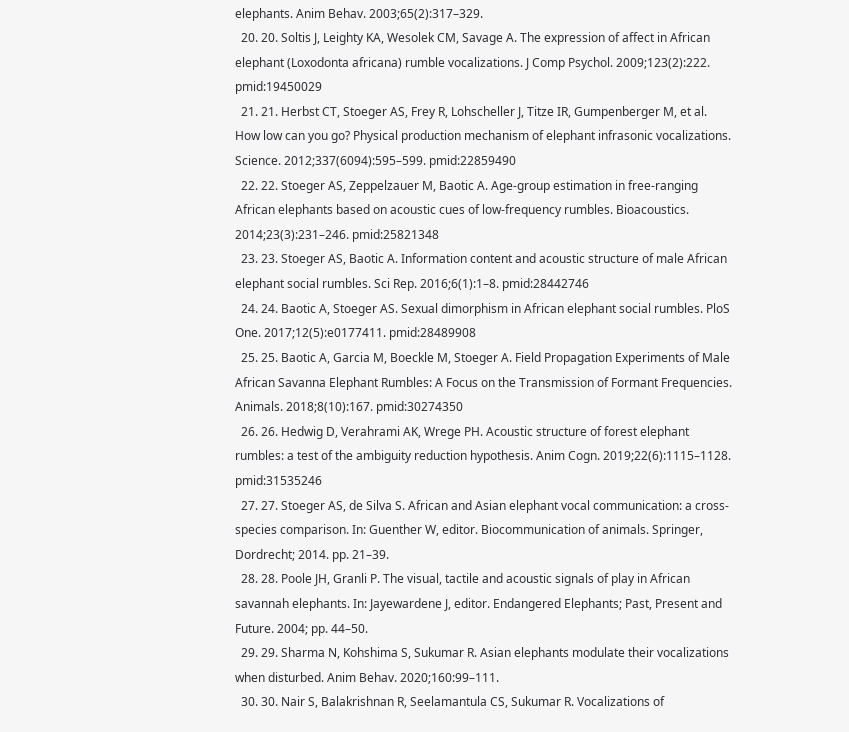elephants. Anim Behav. 2003;65(2):317–329.
  20. 20. Soltis J, Leighty KA, Wesolek CM, Savage A. The expression of affect in African elephant (Loxodonta africana) rumble vocalizations. J Comp Psychol. 2009;123(2):222. pmid:19450029
  21. 21. Herbst CT, Stoeger AS, Frey R, Lohscheller J, Titze IR, Gumpenberger M, et al. How low can you go? Physical production mechanism of elephant infrasonic vocalizations. Science. 2012;337(6094):595–599. pmid:22859490
  22. 22. Stoeger AS, Zeppelzauer M, Baotic A. Age-group estimation in free-ranging African elephants based on acoustic cues of low-frequency rumbles. Bioacoustics. 2014;23(3):231–246. pmid:25821348
  23. 23. Stoeger AS, Baotic A. Information content and acoustic structure of male African elephant social rumbles. Sci Rep. 2016;6(1):1–8. pmid:28442746
  24. 24. Baotic A, Stoeger AS. Sexual dimorphism in African elephant social rumbles. PloS One. 2017;12(5):e0177411. pmid:28489908
  25. 25. Baotic A, Garcia M, Boeckle M, Stoeger A. Field Propagation Experiments of Male African Savanna Elephant Rumbles: A Focus on the Transmission of Formant Frequencies. Animals. 2018;8(10):167. pmid:30274350
  26. 26. Hedwig D, Verahrami AK, Wrege PH. Acoustic structure of forest elephant rumbles: a test of the ambiguity reduction hypothesis. Anim Cogn. 2019;22(6):1115–1128. pmid:31535246
  27. 27. Stoeger AS, de Silva S. African and Asian elephant vocal communication: a cross-species comparison. In: Guenther W, editor. Biocommunication of animals. Springer, Dordrecht; 2014. pp. 21–39.
  28. 28. Poole JH, Granli P. The visual, tactile and acoustic signals of play in African savannah elephants. In: Jayewardene J, editor. Endangered Elephants; Past, Present and Future. 2004; pp. 44–50.
  29. 29. Sharma N, Kohshima S, Sukumar R. Asian elephants modulate their vocalizations when disturbed. Anim Behav. 2020;160:99–111.
  30. 30. Nair S, Balakrishnan R, Seelamantula CS, Sukumar R. Vocalizations of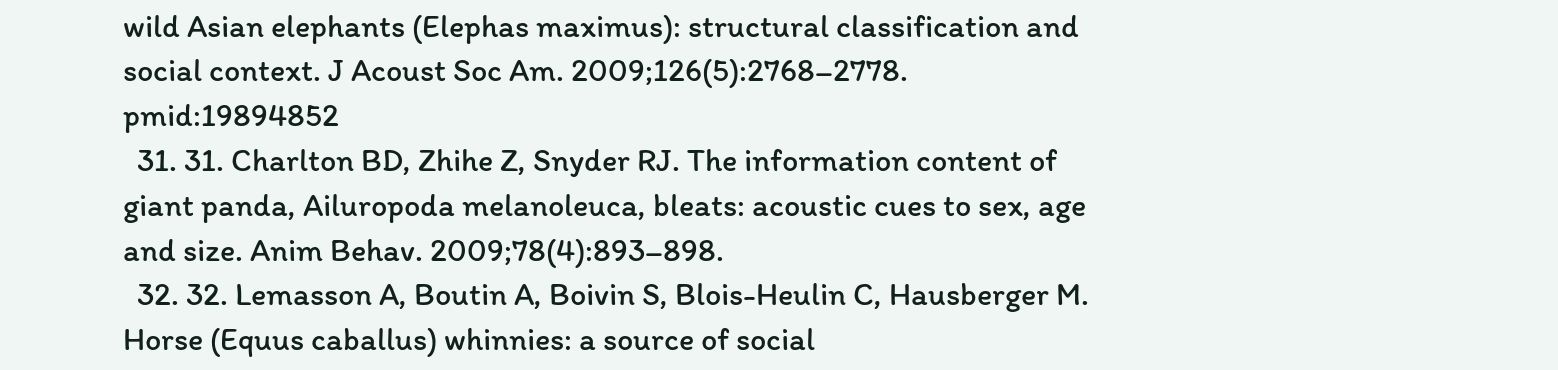wild Asian elephants (Elephas maximus): structural classification and social context. J Acoust Soc Am. 2009;126(5):2768–2778. pmid:19894852
  31. 31. Charlton BD, Zhihe Z, Snyder RJ. The information content of giant panda, Ailuropoda melanoleuca, bleats: acoustic cues to sex, age and size. Anim Behav. 2009;78(4):893–898.
  32. 32. Lemasson A, Boutin A, Boivin S, Blois-Heulin C, Hausberger M. Horse (Equus caballus) whinnies: a source of social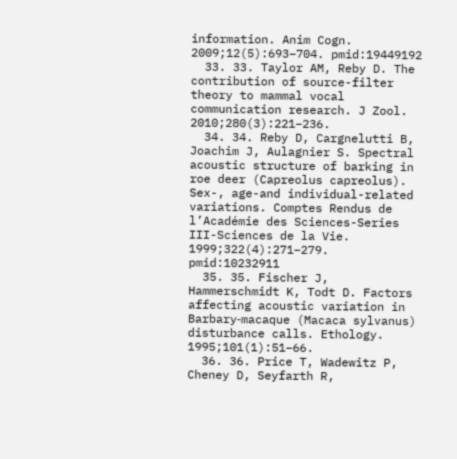information. Anim Cogn. 2009;12(5):693–704. pmid:19449192
  33. 33. Taylor AM, Reby D. The contribution of source-filter theory to mammal vocal communication research. J Zool. 2010;280(3):221–236.
  34. 34. Reby D, Cargnelutti B, Joachim J, Aulagnier S. Spectral acoustic structure of barking in roe deer (Capreolus capreolus). Sex-, age-and individual-related variations. Comptes Rendus de l’Académie des Sciences-Series III-Sciences de la Vie. 1999;322(4):271–279. pmid:10232911
  35. 35. Fischer J, Hammerschmidt K, Todt D. Factors affecting acoustic variation in Barbary‐macaque (Macaca sylvanus) disturbance calls. Ethology. 1995;101(1):51–66.
  36. 36. Price T, Wadewitz P, Cheney D, Seyfarth R,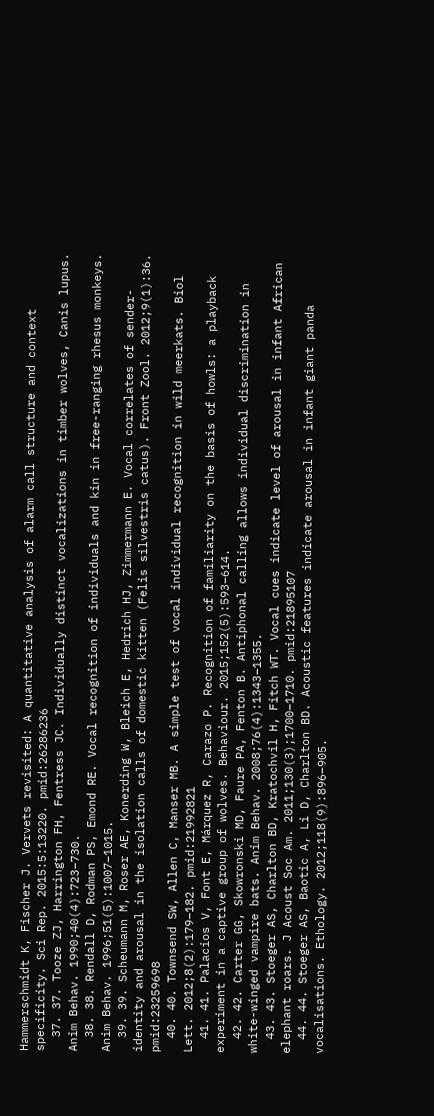Hammerschmidt K, Fischer J. Vervets revisited: A quantitative analysis of alarm call structure and context specificity. Sci Rep. 2015:5:13220. pmid:26286236
  37. 37. Tooze ZJ, Harrington FH, Fentress JC. Individually distinct vocalizations in timber wolves, Canis lupus. Anim Behav. 1990;40(4):723–730.
  38. 38. Rendall D, Rodman PS, Emond RE. Vocal recognition of individuals and kin in free-ranging rhesus monkeys. Anim Behav. 1996;51(5):1007–1015.
  39. 39. Scheumann M, Roser AE, Konerding W, Bleich E, Hedrich HJ, Zimmermann E. Vocal correlates of sender-identity and arousal in the isolation calls of domestic kitten (Felis silvestris catus). Front Zool. 2012;9(1):36. pmid:23259698
  40. 40. Townsend SW, Allen C, Manser MB. A simple test of vocal individual recognition in wild meerkats. Biol Lett. 2012;8(2):179–182. pmid:21992821
  41. 41. Palacios V, Font E, Márquez R, Carazo P. Recognition of familiarity on the basis of howls: a playback experiment in a captive group of wolves. Behaviour. 2015;152(5):593–614.
  42. 42. Carter GG, Skowronski MD, Faure PA, Fenton B. Antiphonal calling allows individual discrimination in white-winged vampire bats. Anim Behav. 2008;76(4):1343–1355.
  43. 43. Stoeger AS, Charlton BD, Kratochvil H, Fitch WT. Vocal cues indicate level of arousal in infant African elephant roars. J Acoust Soc Am. 2011;130(3);1700–1710. pmid:21895107
  44. 44. Stoeger AS, Baotic A, Li D, Charlton BD. Acoustic features indicate arousal in infant giant panda vocalisations. Ethology. 2012;118(9):896–905.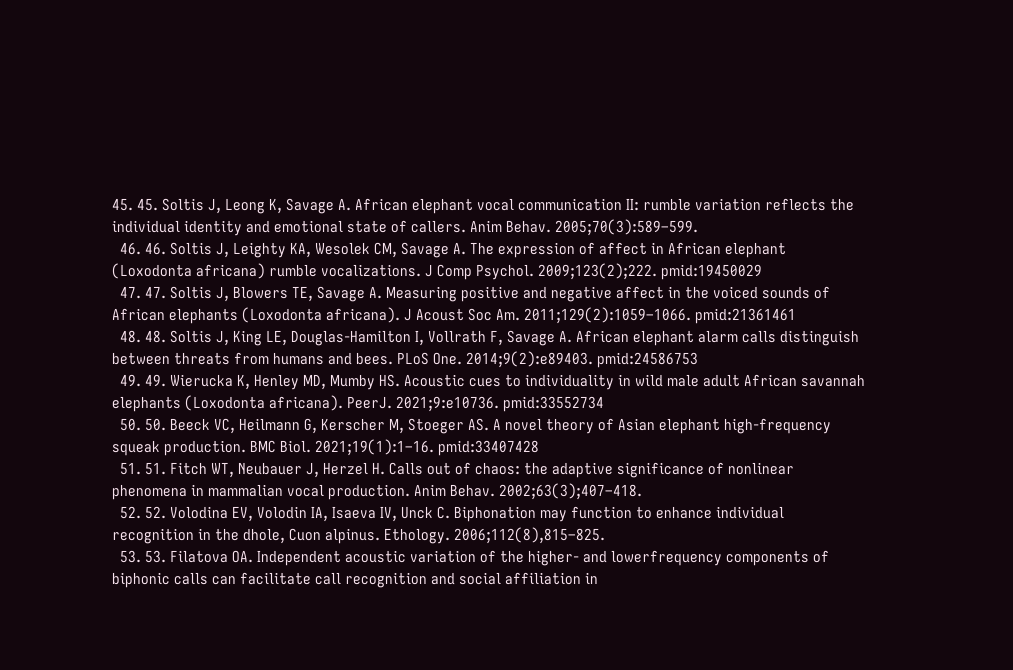45. 45. Soltis J, Leong K, Savage A. African elephant vocal communication II: rumble variation reflects the individual identity and emotional state of callers. Anim Behav. 2005;70(3):589–599.
  46. 46. Soltis J, Leighty KA, Wesolek CM, Savage A. The expression of affect in African elephant (Loxodonta africana) rumble vocalizations. J Comp Psychol. 2009;123(2);222. pmid:19450029
  47. 47. Soltis J, Blowers TE, Savage A. Measuring positive and negative affect in the voiced sounds of African elephants (Loxodonta africana). J Acoust Soc Am. 2011;129(2):1059–1066. pmid:21361461
  48. 48. Soltis J, King LE, Douglas-Hamilton I, Vollrath F, Savage A. African elephant alarm calls distinguish between threats from humans and bees. PLoS One. 2014;9(2):e89403. pmid:24586753
  49. 49. Wierucka K, Henley MD, Mumby HS. Acoustic cues to individuality in wild male adult African savannah elephants (Loxodonta africana). PeerJ. 2021;9:e10736. pmid:33552734
  50. 50. Beeck VC, Heilmann G, Kerscher M, Stoeger AS. A novel theory of Asian elephant high-frequency squeak production. BMC Biol. 2021;19(1):1–16. pmid:33407428
  51. 51. Fitch WT, Neubauer J, Herzel H. Calls out of chaos: the adaptive significance of nonlinear phenomena in mammalian vocal production. Anim Behav. 2002;63(3);407–418.
  52. 52. Volodina EV, Volodin IA, Isaeva IV, Unck C. Biphonation may function to enhance individual recognition in the dhole, Cuon alpinus. Ethology. 2006;112(8),815–825.
  53. 53. Filatova OA. Independent acoustic variation of the higher- and lowerfrequency components of biphonic calls can facilitate call recognition and social affiliation in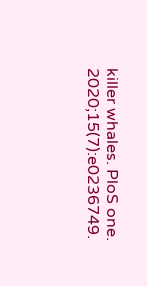killer whales. PloS one. 2020;15(7):e0236749.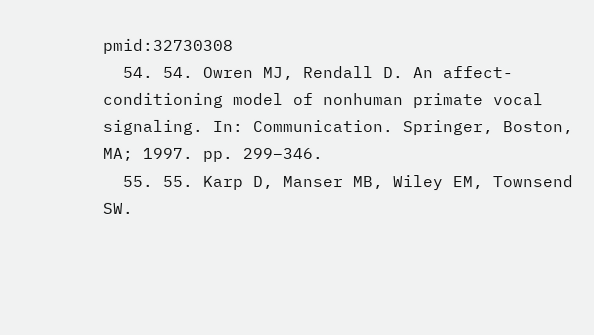pmid:32730308
  54. 54. Owren MJ, Rendall D. An affect-conditioning model of nonhuman primate vocal signaling. In: Communication. Springer, Boston, MA; 1997. pp. 299–346.
  55. 55. Karp D, Manser MB, Wiley EM, Townsend SW.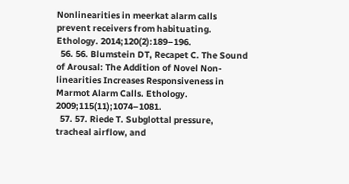Nonlinearities in meerkat alarm calls prevent receivers from habituating. Ethology. 2014;120(2):189–196.
  56. 56. Blumstein DT, Recapet C. The Sound of Arousal: The Addition of Novel Non-linearities Increases Responsiveness in Marmot Alarm Calls. Ethology. 2009;115(11);1074–1081.
  57. 57. Riede T. Subglottal pressure, tracheal airflow, and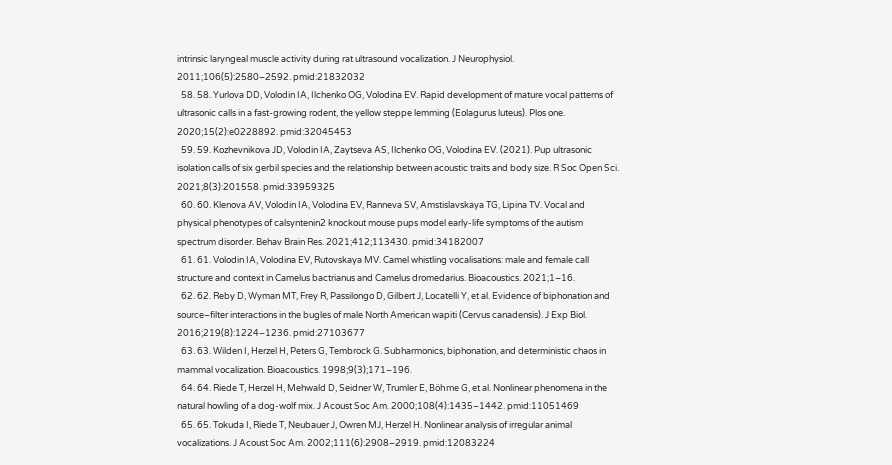intrinsic laryngeal muscle activity during rat ultrasound vocalization. J Neurophysiol. 2011;106(5):2580–2592. pmid:21832032
  58. 58. Yurlova DD, Volodin IA, Ilchenko OG, Volodina EV. Rapid development of mature vocal patterns of ultrasonic calls in a fast-growing rodent, the yellow steppe lemming (Eolagurus luteus). Plos one. 2020;15(2):e0228892. pmid:32045453
  59. 59. Kozhevnikova JD, Volodin IA, Zaytseva AS, Ilchenko OG, Volodina EV. (2021). Pup ultrasonic isolation calls of six gerbil species and the relationship between acoustic traits and body size. R Soc Open Sci. 2021;8(3):201558. pmid:33959325
  60. 60. Klenova AV, Volodin IA, Volodina EV, Ranneva SV, Amstislavskaya TG, Lipina TV. Vocal and physical phenotypes of calsyntenin2 knockout mouse pups model early-life symptoms of the autism spectrum disorder. Behav Brain Res. 2021;412;113430. pmid:34182007
  61. 61. Volodin IA, Volodina EV, Rutovskaya MV. Camel whistling vocalisations: male and female call structure and context in Camelus bactrianus and Camelus dromedarius. Bioacoustics. 2021;1–16.
  62. 62. Reby D, Wyman MT, Frey R, Passilongo D, Gilbert J, Locatelli Y, et al. Evidence of biphonation and source–filter interactions in the bugles of male North American wapiti (Cervus canadensis). J Exp Biol. 2016;219(8):1224–1236. pmid:27103677
  63. 63. Wilden I, Herzel H, Peters G, Tembrock G. Subharmonics, biphonation, and deterministic chaos in mammal vocalization. Bioacoustics. 1998;9(3);171–196.
  64. 64. Riede T, Herzel H, Mehwald D, Seidner W, Trumler E, Böhme G, et al. Nonlinear phenomena in the natural howling of a dog-wolf mix. J Acoust Soc Am. 2000;108(4):1435–1442. pmid:11051469
  65. 65. Tokuda I, Riede T, Neubauer J, Owren MJ, Herzel H. Nonlinear analysis of irregular animal vocalizations. J Acoust Soc Am. 2002;111(6):2908–2919. pmid:12083224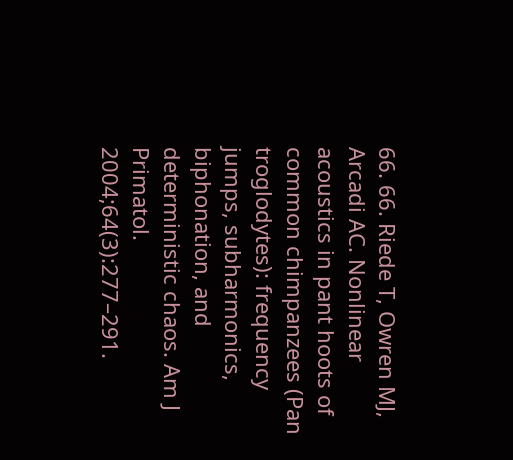66. 66. Riede T, Owren MJ, Arcadi AC. Nonlinear acoustics in pant hoots of common chimpanzees (Pan troglodytes): frequency jumps, subharmonics, biphonation, and deterministic chaos. Am J Primatol. 2004;64(3):277–291.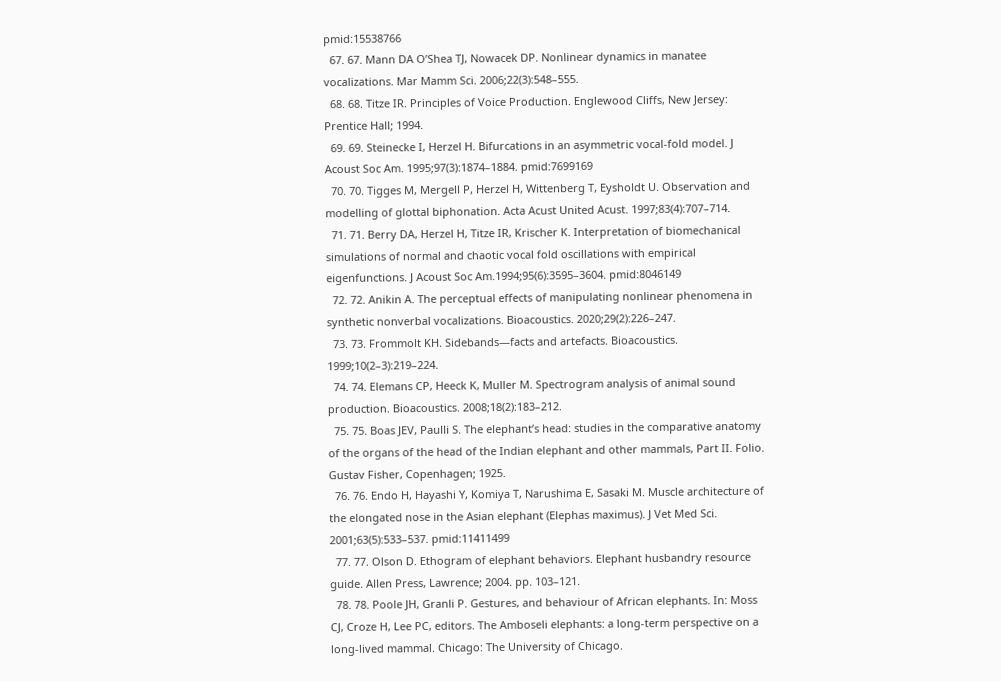pmid:15538766
  67. 67. Mann DA O’Shea TJ, Nowacek DP. Nonlinear dynamics in manatee vocalizations. Mar Mamm Sci. 2006;22(3):548–555.
  68. 68. Titze IR. Principles of Voice Production. Englewood Cliffs, New Jersey: Prentice Hall; 1994.
  69. 69. Steinecke I, Herzel H. Bifurcations in an asymmetric vocal‐fold model. J Acoust Soc Am. 1995;97(3):1874–1884. pmid:7699169
  70. 70. Tigges M, Mergell P, Herzel H, Wittenberg T, Eysholdt U. Observation and modelling of glottal biphonation. Acta Acust United Acust. 1997;83(4):707–714.
  71. 71. Berry DA, Herzel H, Titze IR, Krischer K. Interpretation of biomechanical simulations of normal and chaotic vocal fold oscillations with empirical eigenfunctions. J Acoust Soc Am.1994;95(6):3595–3604. pmid:8046149
  72. 72. Anikin A. The perceptual effects of manipulating nonlinear phenomena in synthetic nonverbal vocalizations. Bioacoustics. 2020;29(2):226–247.
  73. 73. Frommolt KH. Sidebands—facts and artefacts. Bioacoustics. 1999;10(2–3):219–224.
  74. 74. Elemans CP, Heeck K, Muller M. Spectrogram analysis of animal sound production. Bioacoustics. 2008;18(2):183–212.
  75. 75. Boas JEV, Paulli S. The elephant’s head: studies in the comparative anatomy of the organs of the head of the Indian elephant and other mammals, Part II. Folio. Gustav Fisher, Copenhagen; 1925.
  76. 76. Endo H, Hayashi Y, Komiya T, Narushima E, Sasaki M. Muscle architecture of the elongated nose in the Asian elephant (Elephas maximus). J Vet Med Sci. 2001;63(5):533–537. pmid:11411499
  77. 77. Olson D. Ethogram of elephant behaviors. Elephant husbandry resource guide. Allen Press, Lawrence; 2004. pp. 103–121.
  78. 78. Poole JH, Granli P. Gestures, and behaviour of African elephants. In: Moss CJ, Croze H, Lee PC, editors. The Amboseli elephants: a long-term perspective on a long-lived mammal. Chicago: The University of Chicago.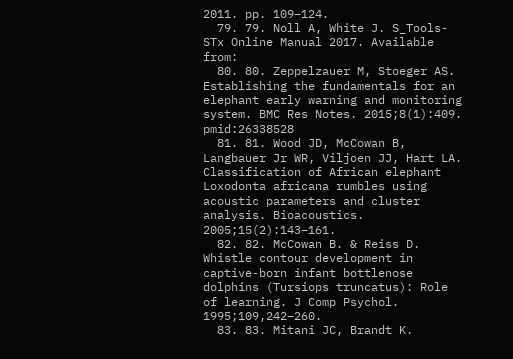2011. pp. 109–124.
  79. 79. Noll A, White J. S_Tools-STx Online Manual 2017. Available from:
  80. 80. Zeppelzauer M, Stoeger AS. Establishing the fundamentals for an elephant early warning and monitoring system. BMC Res Notes. 2015;8(1):409. pmid:26338528
  81. 81. Wood JD, McCowan B, Langbauer Jr WR, Viljoen JJ, Hart LA. Classification of African elephant Loxodonta africana rumbles using acoustic parameters and cluster analysis. Bioacoustics. 2005;15(2):143–161.
  82. 82. McCowan B. & Reiss D. Whistle contour development in captive-born infant bottlenose dolphins (Tursiops truncatus): Role of learning. J Comp Psychol. 1995;109,242–260.
  83. 83. Mitani JC, Brandt K.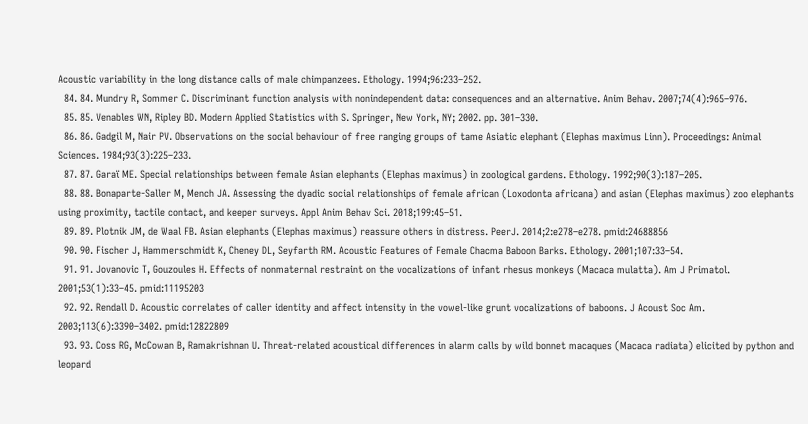Acoustic variability in the long distance calls of male chimpanzees. Ethology. 1994;96:233–252.
  84. 84. Mundry R, Sommer C. Discriminant function analysis with nonindependent data: consequences and an alternative. Anim Behav. 2007;74(4):965–976.
  85. 85. Venables WN, Ripley BD. Modern Applied Statistics with S. Springer, New York, NY; 2002. pp. 301–330.
  86. 86. Gadgil M, Nair PV. Observations on the social behaviour of free ranging groups of tame Asiatic elephant (Elephas maximus Linn). Proceedings: Animal Sciences. 1984;93(3):225–233.
  87. 87. Garaï ME. Special relationships between female Asian elephants (Elephas maximus) in zoological gardens. Ethology. 1992;90(3):187–205.
  88. 88. Bonaparte-Saller M, Mench JA. Assessing the dyadic social relationships of female african (Loxodonta africana) and asian (Elephas maximus) zoo elephants using proximity, tactile contact, and keeper surveys. Appl Anim Behav Sci. 2018;199:45–51.
  89. 89. Plotnik JM, de Waal FB. Asian elephants (Elephas maximus) reassure others in distress. PeerJ. 2014;2:e278–e278. pmid:24688856
  90. 90. Fischer J, Hammerschmidt K, Cheney DL, Seyfarth RM. Acoustic Features of Female Chacma Baboon Barks. Ethology. 2001;107:33–54.
  91. 91. Jovanovic T, Gouzoules H. Effects of nonmaternal restraint on the vocalizations of infant rhesus monkeys (Macaca mulatta). Am J Primatol. 2001;53(1):33–45. pmid:11195203
  92. 92. Rendall D. Acoustic correlates of caller identity and affect intensity in the vowel-like grunt vocalizations of baboons. J Acoust Soc Am. 2003;113(6):3390–3402. pmid:12822809
  93. 93. Coss RG, McCowan B, Ramakrishnan U. Threat‐related acoustical differences in alarm calls by wild bonnet macaques (Macaca radiata) elicited by python and leopard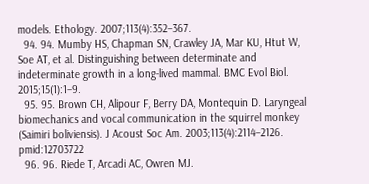models. Ethology. 2007;113(4):352–367.
  94. 94. Mumby HS, Chapman SN, Crawley JA, Mar KU, Htut W, Soe AT, et al. Distinguishing between determinate and indeterminate growth in a long-lived mammal. BMC Evol Biol. 2015;15(1):1–9.
  95. 95. Brown CH, Alipour F, Berry DA, Montequin D. Laryngeal biomechanics and vocal communication in the squirrel monkey (Saimiri boliviensis). J Acoust Soc Am. 2003;113(4):2114–2126. pmid:12703722
  96. 96. Riede T, Arcadi AC, Owren MJ.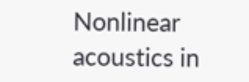Nonlinear acoustics in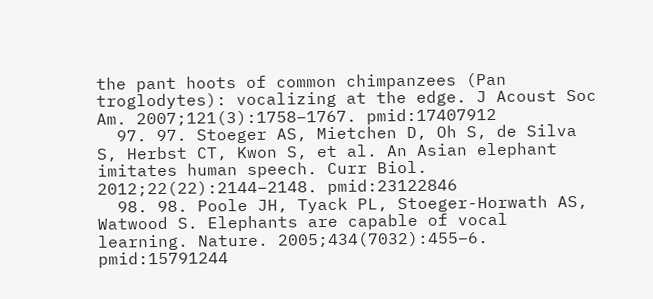the pant hoots of common chimpanzees (Pan troglodytes): vocalizing at the edge. J Acoust Soc Am. 2007;121(3):1758–1767. pmid:17407912
  97. 97. Stoeger AS, Mietchen D, Oh S, de Silva S, Herbst CT, Kwon S, et al. An Asian elephant imitates human speech. Curr Biol. 2012;22(22):2144–2148. pmid:23122846
  98. 98. Poole JH, Tyack PL, Stoeger-Horwath AS, Watwood S. Elephants are capable of vocal learning. Nature. 2005;434(7032):455–6. pmid:15791244